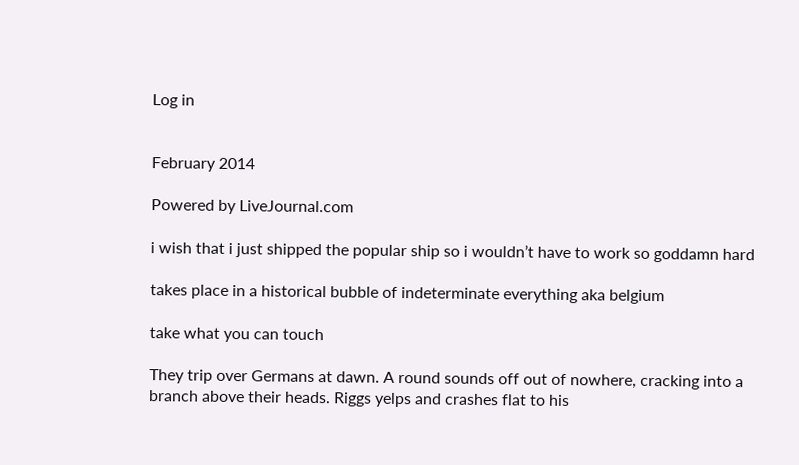Log in


February 2014

Powered by LiveJournal.com

i wish that i just shipped the popular ship so i wouldn’t have to work so goddamn hard

takes place in a historical bubble of indeterminate everything aka belgium

take what you can touch

They trip over Germans at dawn. A round sounds off out of nowhere, cracking into a branch above their heads. Riggs yelps and crashes flat to his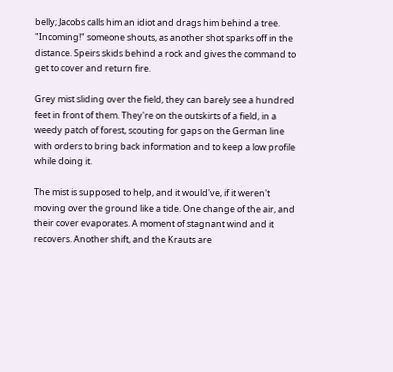belly; Jacobs calls him an idiot and drags him behind a tree. "Incoming!" someone shouts, as another shot sparks off in the distance. Speirs skids behind a rock and gives the command to get to cover and return fire.

Grey mist sliding over the field, they can barely see a hundred feet in front of them. They're on the outskirts of a field, in a weedy patch of forest, scouting for gaps on the German line with orders to bring back information and to keep a low profile while doing it.

The mist is supposed to help, and it would've, if it weren't moving over the ground like a tide. One change of the air, and their cover evaporates. A moment of stagnant wind and it recovers. Another shift, and the Krauts are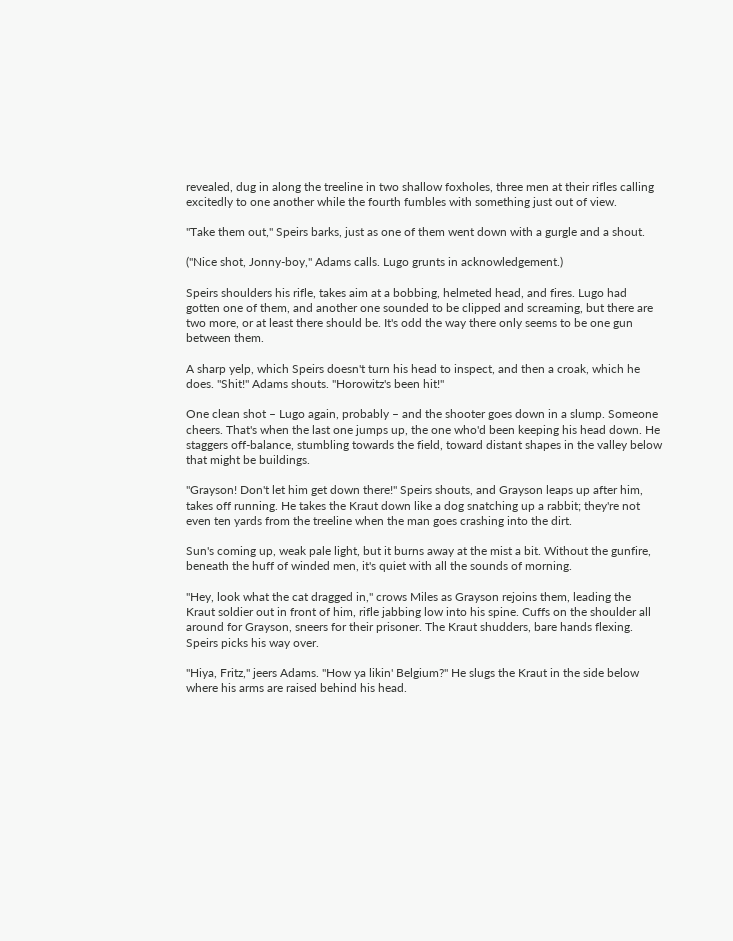revealed, dug in along the treeline in two shallow foxholes, three men at their rifles calling excitedly to one another while the fourth fumbles with something just out of view.

"Take them out," Speirs barks, just as one of them went down with a gurgle and a shout.

("Nice shot, Jonny-boy," Adams calls. Lugo grunts in acknowledgement.)

Speirs shoulders his rifle, takes aim at a bobbing, helmeted head, and fires. Lugo had gotten one of them, and another one sounded to be clipped and screaming, but there are two more, or at least there should be. It's odd the way there only seems to be one gun between them.

A sharp yelp, which Speirs doesn't turn his head to inspect, and then a croak, which he does. "Shit!" Adams shouts. "Horowitz's been hit!"

One clean shot – Lugo again, probably – and the shooter goes down in a slump. Someone cheers. That's when the last one jumps up, the one who'd been keeping his head down. He staggers off-balance, stumbling towards the field, toward distant shapes in the valley below that might be buildings.

"Grayson! Don't let him get down there!" Speirs shouts, and Grayson leaps up after him, takes off running. He takes the Kraut down like a dog snatching up a rabbit; they're not even ten yards from the treeline when the man goes crashing into the dirt.

Sun's coming up, weak pale light, but it burns away at the mist a bit. Without the gunfire, beneath the huff of winded men, it's quiet with all the sounds of morning.

"Hey, look what the cat dragged in," crows Miles as Grayson rejoins them, leading the Kraut soldier out in front of him, rifle jabbing low into his spine. Cuffs on the shoulder all around for Grayson, sneers for their prisoner. The Kraut shudders, bare hands flexing. Speirs picks his way over.

"Hiya, Fritz," jeers Adams. "How ya likin' Belgium?" He slugs the Kraut in the side below where his arms are raised behind his head.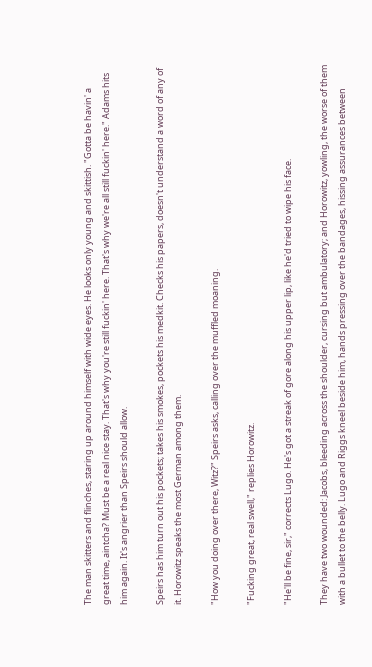The man skitters and flinches, staring up around himself with wide eyes. He looks only young and skittish. "Gotta be havin' a great time, aintcha? Must be a real nice stay. That's why you're still fuckin' here. That's why we're all still fuckin' here." Adams hits him again. It's angrier than Speirs should allow.

Speirs has him turn out his pockets; takes his smokes, pockets his medkit. Checks his papers, doesn't understand a word of any of it. Horowitz speaks the most German among them.

"How you doing over there, Witz?" Speirs asks, calling over the muffled moaning.

"Fucking great, real swell," replies Horowitz.

"He'll be fine, sir," corrects Lugo. He's got a streak of gore along his upper lip, like he'd tried to wipe his face.

They have two wounded: Jacobs, bleeding across the shoulder, cursing but ambulatory; and Horowitz, yowling, the worse of them with a bullet to the belly. Lugo and Riggs kneel beside him, hands pressing over the bandages, hissing assurances between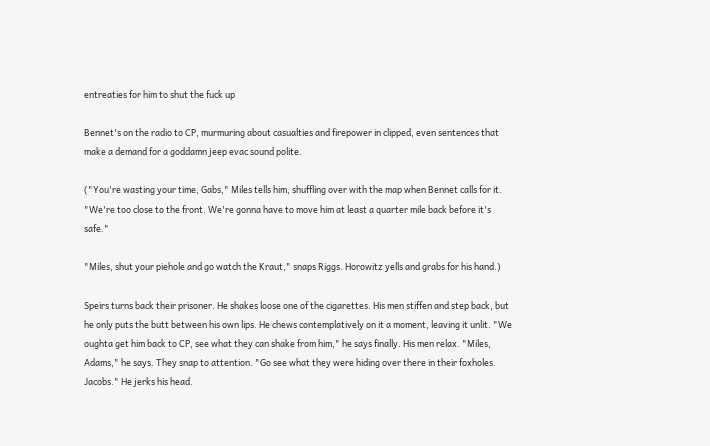entreaties for him to shut the fuck up

Bennet's on the radio to CP, murmuring about casualties and firepower in clipped, even sentences that make a demand for a goddamn jeep evac sound polite.

("You're wasting your time, Gabs," Miles tells him, shuffling over with the map when Bennet calls for it. "We're too close to the front. We're gonna have to move him at least a quarter mile back before it's safe."

"Miles, shut your piehole and go watch the Kraut," snaps Riggs. Horowitz yells and grabs for his hand.)

Speirs turns back their prisoner. He shakes loose one of the cigarettes. His men stiffen and step back, but he only puts the butt between his own lips. He chews contemplatively on it a moment, leaving it unlit. "We oughta get him back to CP, see what they can shake from him," he says finally. His men relax. "Miles, Adams," he says. They snap to attention. "Go see what they were hiding over there in their foxholes. Jacobs." He jerks his head.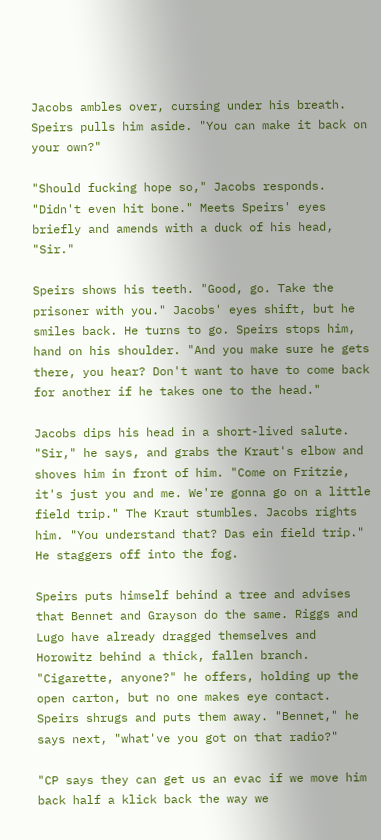Jacobs ambles over, cursing under his breath. Speirs pulls him aside. "You can make it back on your own?"

"Should fucking hope so," Jacobs responds. "Didn't even hit bone." Meets Speirs' eyes briefly and amends with a duck of his head, "Sir."

Speirs shows his teeth. "Good, go. Take the prisoner with you." Jacobs' eyes shift, but he smiles back. He turns to go. Speirs stops him, hand on his shoulder. "And you make sure he gets there, you hear? Don't want to have to come back for another if he takes one to the head."

Jacobs dips his head in a short-lived salute. "Sir," he says, and grabs the Kraut's elbow and shoves him in front of him. "Come on Fritzie, it's just you and me. We're gonna go on a little field trip." The Kraut stumbles. Jacobs rights him. "You understand that? Das ein field trip." He staggers off into the fog.

Speirs puts himself behind a tree and advises that Bennet and Grayson do the same. Riggs and Lugo have already dragged themselves and Horowitz behind a thick, fallen branch. "Cigarette, anyone?" he offers, holding up the open carton, but no one makes eye contact. Speirs shrugs and puts them away. "Bennet," he says next, "what've you got on that radio?"

"CP says they can get us an evac if we move him back half a klick back the way we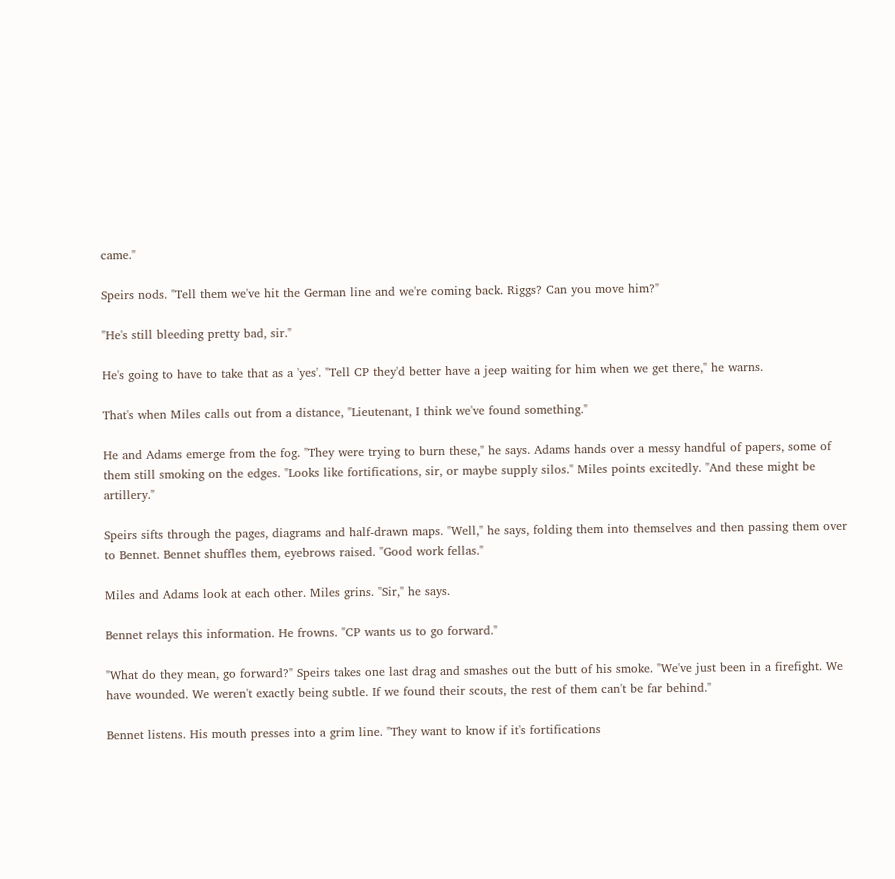came."

Speirs nods. "Tell them we've hit the German line and we're coming back. Riggs? Can you move him?"

"He's still bleeding pretty bad, sir."

He's going to have to take that as a 'yes'. "Tell CP they'd better have a jeep waiting for him when we get there," he warns.

That's when Miles calls out from a distance, "Lieutenant, I think we've found something."

He and Adams emerge from the fog. "They were trying to burn these," he says. Adams hands over a messy handful of papers, some of them still smoking on the edges. "Looks like fortifications, sir, or maybe supply silos." Miles points excitedly. "And these might be artillery."

Speirs sifts through the pages, diagrams and half-drawn maps. "Well," he says, folding them into themselves and then passing them over to Bennet. Bennet shuffles them, eyebrows raised. "Good work fellas."

Miles and Adams look at each other. Miles grins. "Sir," he says.

Bennet relays this information. He frowns. "CP wants us to go forward."

"What do they mean, go forward?" Speirs takes one last drag and smashes out the butt of his smoke. "We've just been in a firefight. We have wounded. We weren't exactly being subtle. If we found their scouts, the rest of them can't be far behind."

Bennet listens. His mouth presses into a grim line. "They want to know if it's fortifications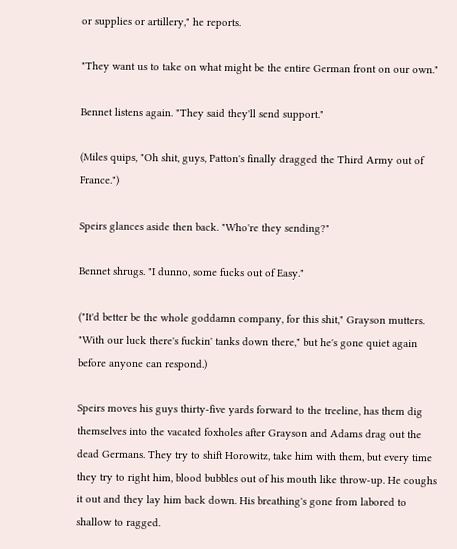or supplies or artillery," he reports.

"They want us to take on what might be the entire German front on our own."

Bennet listens again. "They said they'll send support."

(Miles quips, "Oh shit, guys, Patton's finally dragged the Third Army out of France.")

Speirs glances aside then back. "Who're they sending?"

Bennet shrugs. "I dunno, some fucks out of Easy."

("It'd better be the whole goddamn company, for this shit," Grayson mutters. "With our luck there's fuckin' tanks down there," but he's gone quiet again before anyone can respond.)

Speirs moves his guys thirty-five yards forward to the treeline, has them dig themselves into the vacated foxholes after Grayson and Adams drag out the dead Germans. They try to shift Horowitz, take him with them, but every time they try to right him, blood bubbles out of his mouth like throw-up. He coughs it out and they lay him back down. His breathing's gone from labored to shallow to ragged.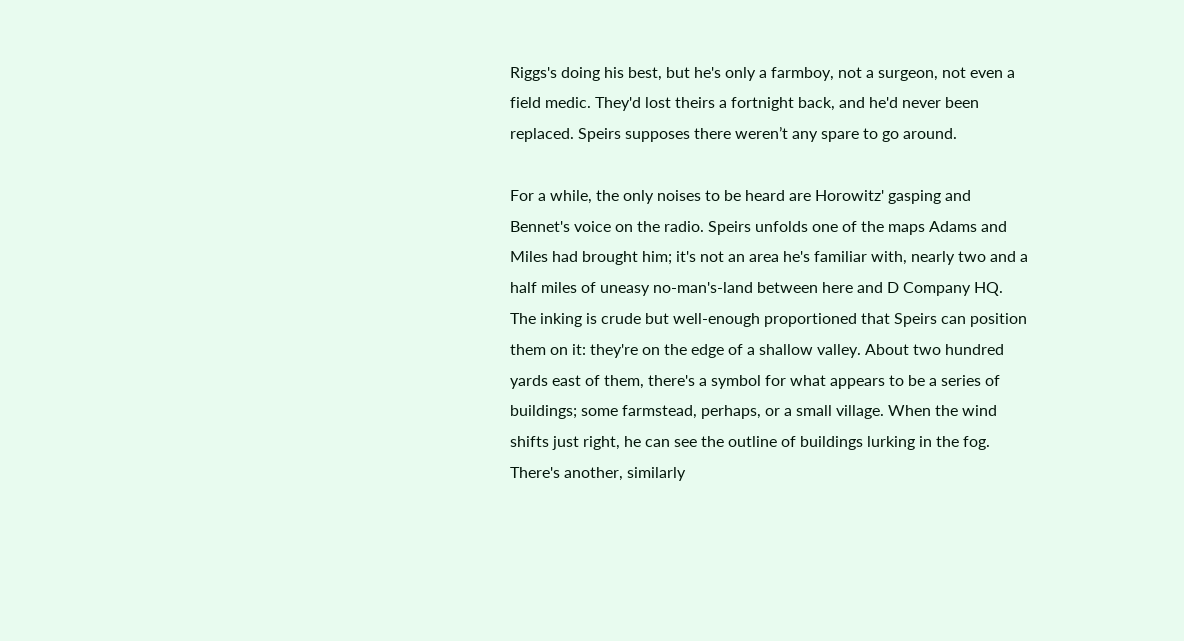Riggs's doing his best, but he's only a farmboy, not a surgeon, not even a field medic. They'd lost theirs a fortnight back, and he'd never been replaced. Speirs supposes there weren’t any spare to go around.

For a while, the only noises to be heard are Horowitz' gasping and Bennet's voice on the radio. Speirs unfolds one of the maps Adams and Miles had brought him; it's not an area he's familiar with, nearly two and a half miles of uneasy no-man's-land between here and D Company HQ. The inking is crude but well-enough proportioned that Speirs can position them on it: they're on the edge of a shallow valley. About two hundred yards east of them, there's a symbol for what appears to be a series of buildings; some farmstead, perhaps, or a small village. When the wind shifts just right, he can see the outline of buildings lurking in the fog. There's another, similarly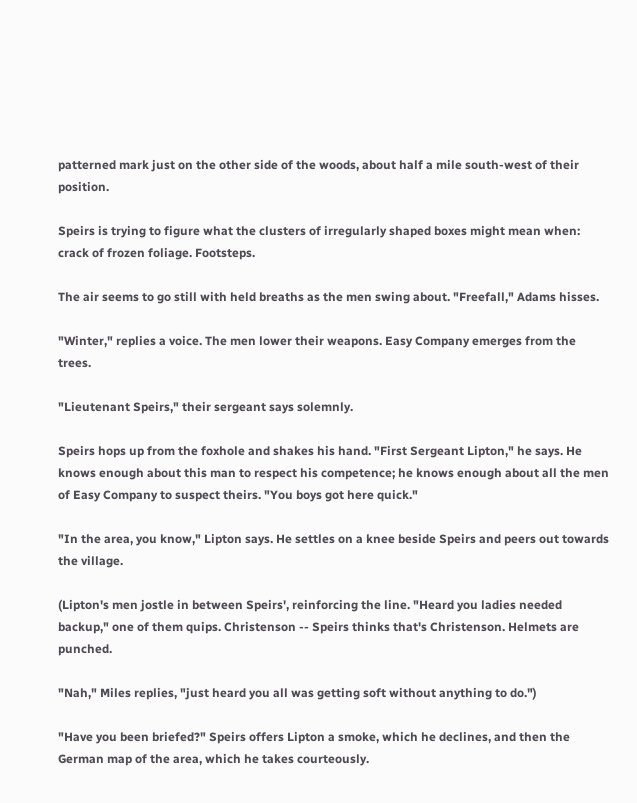patterned mark just on the other side of the woods, about half a mile south-west of their position.

Speirs is trying to figure what the clusters of irregularly shaped boxes might mean when: crack of frozen foliage. Footsteps.

The air seems to go still with held breaths as the men swing about. "Freefall," Adams hisses.

"Winter," replies a voice. The men lower their weapons. Easy Company emerges from the trees.

"Lieutenant Speirs," their sergeant says solemnly.

Speirs hops up from the foxhole and shakes his hand. "First Sergeant Lipton," he says. He knows enough about this man to respect his competence; he knows enough about all the men of Easy Company to suspect theirs. "You boys got here quick."

"In the area, you know," Lipton says. He settles on a knee beside Speirs and peers out towards the village.

(Lipton's men jostle in between Speirs', reinforcing the line. "Heard you ladies needed backup," one of them quips. Christenson -- Speirs thinks that's Christenson. Helmets are punched.

"Nah," Miles replies, "just heard you all was getting soft without anything to do.")

"Have you been briefed?" Speirs offers Lipton a smoke, which he declines, and then the German map of the area, which he takes courteously.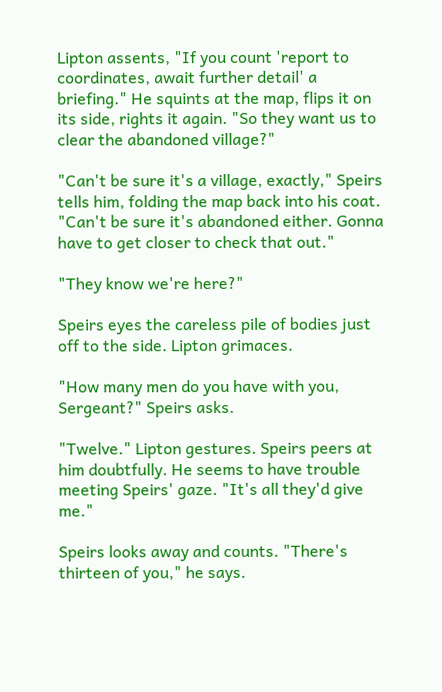Lipton assents, "If you count 'report to coordinates, await further detail' a briefing." He squints at the map, flips it on its side, rights it again. "So they want us to clear the abandoned village?"

"Can't be sure it's a village, exactly," Speirs tells him, folding the map back into his coat. "Can't be sure it's abandoned either. Gonna have to get closer to check that out."

"They know we're here?"

Speirs eyes the careless pile of bodies just off to the side. Lipton grimaces.

"How many men do you have with you, Sergeant?" Speirs asks.

"Twelve." Lipton gestures. Speirs peers at him doubtfully. He seems to have trouble meeting Speirs' gaze. "It's all they'd give me."

Speirs looks away and counts. "There's thirteen of you," he says.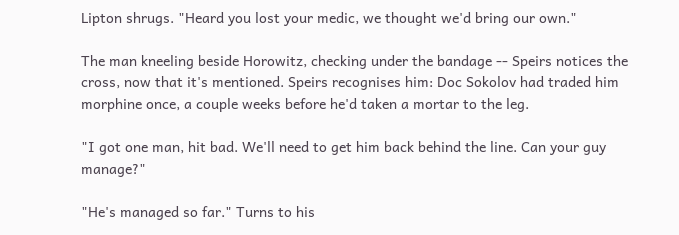Lipton shrugs. "Heard you lost your medic, we thought we'd bring our own."

The man kneeling beside Horowitz, checking under the bandage -- Speirs notices the cross, now that it's mentioned. Speirs recognises him: Doc Sokolov had traded him morphine once, a couple weeks before he'd taken a mortar to the leg.

"I got one man, hit bad. We'll need to get him back behind the line. Can your guy manage?"

"He's managed so far." Turns to his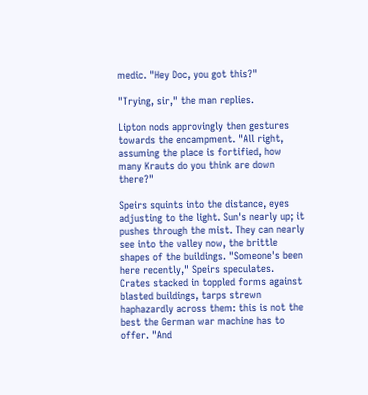medic. "Hey Doc, you got this?"

"Trying, sir," the man replies.

Lipton nods approvingly then gestures towards the encampment. "All right, assuming the place is fortified, how many Krauts do you think are down there?"

Speirs squints into the distance, eyes adjusting to the light. Sun's nearly up; it pushes through the mist. They can nearly see into the valley now, the brittle shapes of the buildings. "Someone's been here recently," Speirs speculates. Crates stacked in toppled forms against blasted buildings, tarps strewn haphazardly across them: this is not the best the German war machine has to offer. "And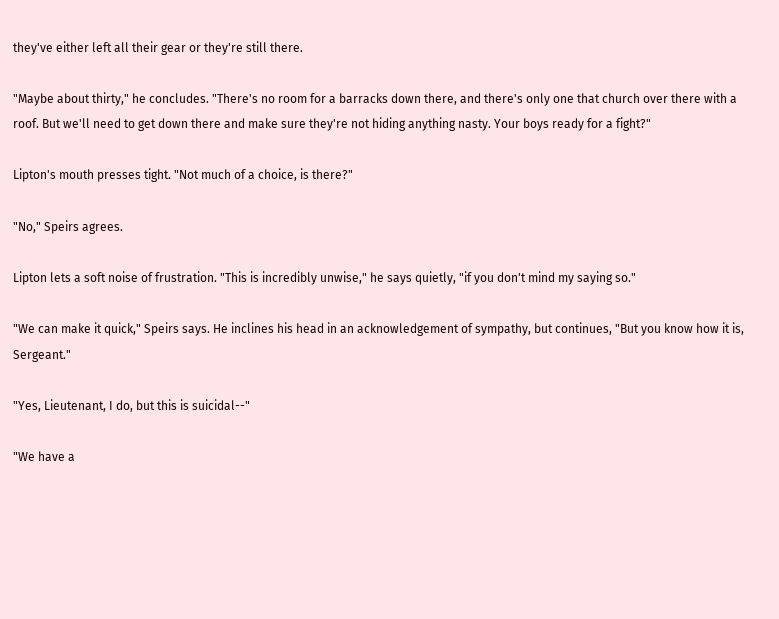they've either left all their gear or they're still there.

"Maybe about thirty," he concludes. "There's no room for a barracks down there, and there's only one that church over there with a roof. But we'll need to get down there and make sure they're not hiding anything nasty. Your boys ready for a fight?"

Lipton's mouth presses tight. "Not much of a choice, is there?"

"No," Speirs agrees.

Lipton lets a soft noise of frustration. "This is incredibly unwise," he says quietly, "if you don't mind my saying so."

"We can make it quick," Speirs says. He inclines his head in an acknowledgement of sympathy, but continues, "But you know how it is, Sergeant."

"Yes, Lieutenant, I do, but this is suicidal--"

"We have a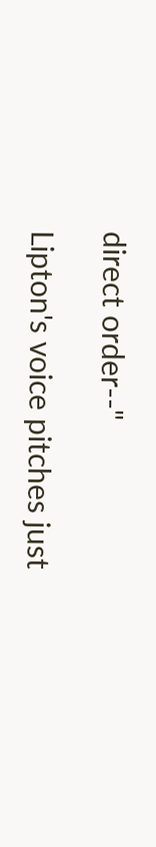direct order--"

Lipton's voice pitches just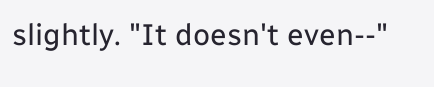slightly. "It doesn't even--"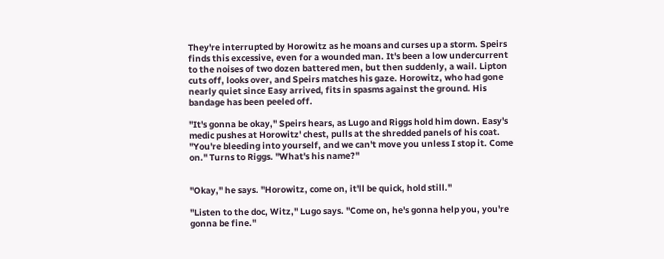They're interrupted by Horowitz as he moans and curses up a storm. Speirs finds this excessive, even for a wounded man. It's been a low undercurrent to the noises of two dozen battered men, but then suddenly, a wail. Lipton cuts off, looks over, and Speirs matches his gaze. Horowitz, who had gone nearly quiet since Easy arrived, fits in spasms against the ground. His bandage has been peeled off.

"It's gonna be okay," Speirs hears, as Lugo and Riggs hold him down. Easy's medic pushes at Horowitz' chest, pulls at the shredded panels of his coat. "You're bleeding into yourself, and we can't move you unless I stop it. Come on." Turns to Riggs. "What's his name?"


"Okay," he says. "Horowitz, come on, it'll be quick, hold still."

"Listen to the doc, Witz," Lugo says. "Come on, he's gonna help you, you're gonna be fine."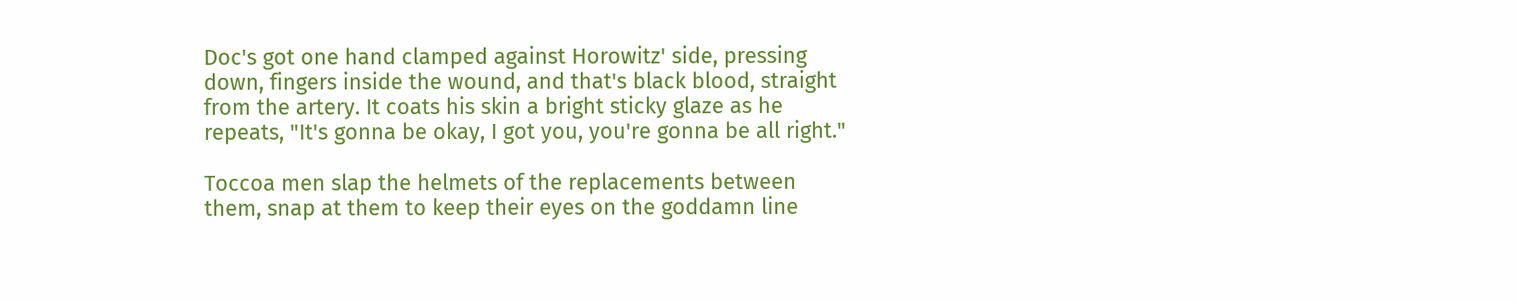Doc's got one hand clamped against Horowitz' side, pressing down, fingers inside the wound, and that's black blood, straight from the artery. It coats his skin a bright sticky glaze as he repeats, "It's gonna be okay, I got you, you're gonna be all right."

Toccoa men slap the helmets of the replacements between them, snap at them to keep their eyes on the goddamn line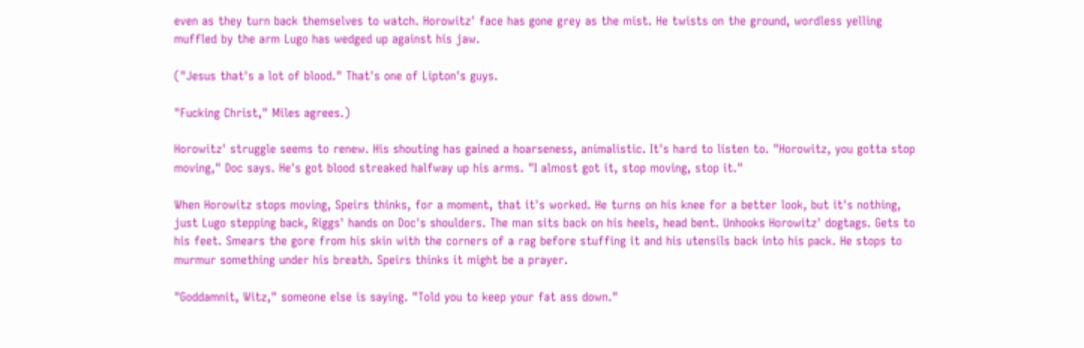even as they turn back themselves to watch. Horowitz' face has gone grey as the mist. He twists on the ground, wordless yelling muffled by the arm Lugo has wedged up against his jaw.

("Jesus that's a lot of blood." That's one of Lipton's guys.

"Fucking Christ," Miles agrees.)

Horowitz' struggle seems to renew. His shouting has gained a hoarseness, animalistic. It's hard to listen to. "Horowitz, you gotta stop moving," Doc says. He's got blood streaked halfway up his arms. "I almost got it, stop moving, stop it."

When Horowitz stops moving, Speirs thinks, for a moment, that it's worked. He turns on his knee for a better look, but it's nothing, just Lugo stepping back, Riggs' hands on Doc's shoulders. The man sits back on his heels, head bent. Unhooks Horowitz' dogtags. Gets to his feet. Smears the gore from his skin with the corners of a rag before stuffing it and his utensils back into his pack. He stops to murmur something under his breath. Speirs thinks it might be a prayer.

"Goddamnit, Witz," someone else is saying. "Told you to keep your fat ass down."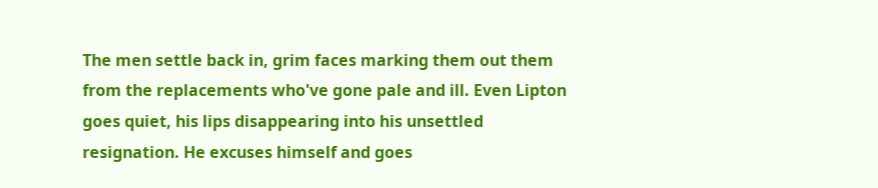The men settle back in, grim faces marking them out them from the replacements who've gone pale and ill. Even Lipton goes quiet, his lips disappearing into his unsettled resignation. He excuses himself and goes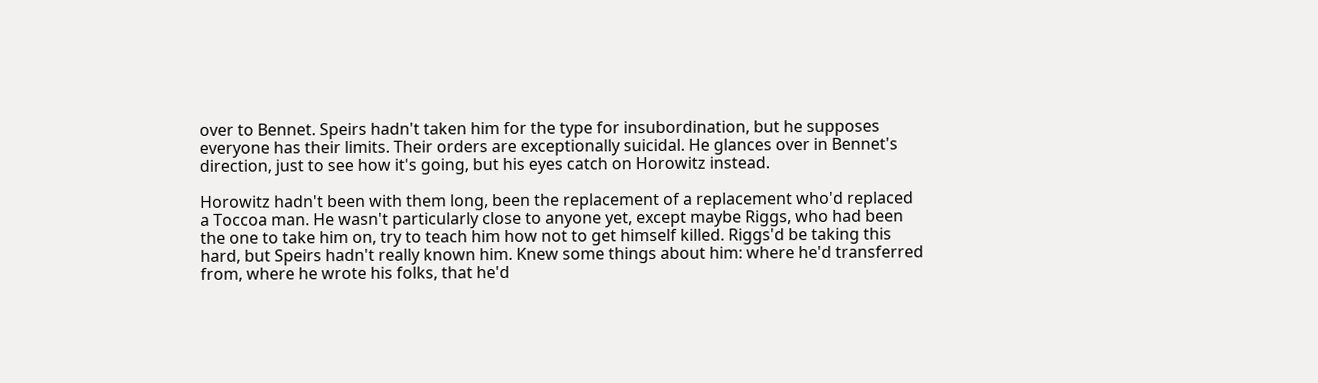over to Bennet. Speirs hadn't taken him for the type for insubordination, but he supposes everyone has their limits. Their orders are exceptionally suicidal. He glances over in Bennet's direction, just to see how it's going, but his eyes catch on Horowitz instead.

Horowitz hadn't been with them long, been the replacement of a replacement who'd replaced a Toccoa man. He wasn't particularly close to anyone yet, except maybe Riggs, who had been the one to take him on, try to teach him how not to get himself killed. Riggs'd be taking this hard, but Speirs hadn't really known him. Knew some things about him: where he'd transferred from, where he wrote his folks, that he'd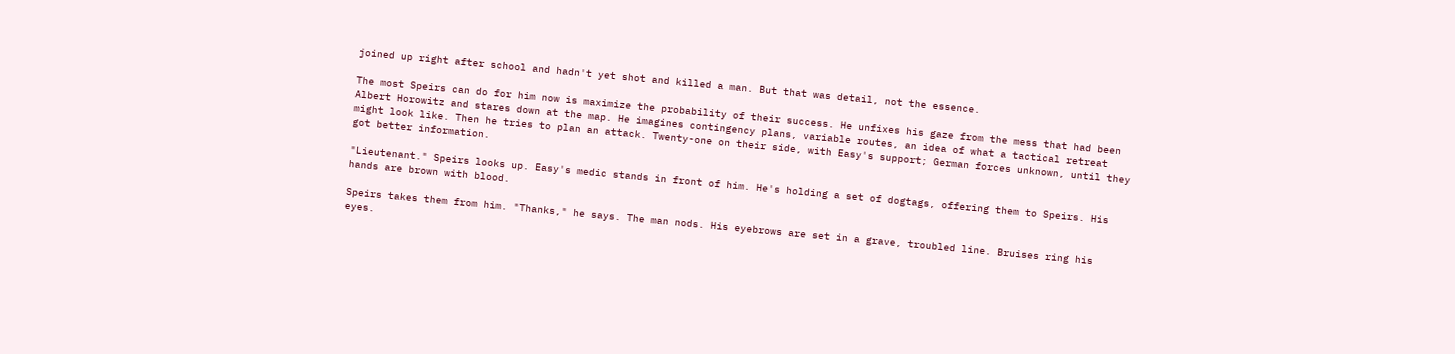joined up right after school and hadn't yet shot and killed a man. But that was detail, not the essence.

The most Speirs can do for him now is maximize the probability of their success. He unfixes his gaze from the mess that had been Albert Horowitz and stares down at the map. He imagines contingency plans, variable routes, an idea of what a tactical retreat might look like. Then he tries to plan an attack. Twenty-one on their side, with Easy's support; German forces unknown, until they got better information.

"Lieutenant." Speirs looks up. Easy's medic stands in front of him. He's holding a set of dogtags, offering them to Speirs. His hands are brown with blood.

Speirs takes them from him. "Thanks," he says. The man nods. His eyebrows are set in a grave, troubled line. Bruises ring his eyes.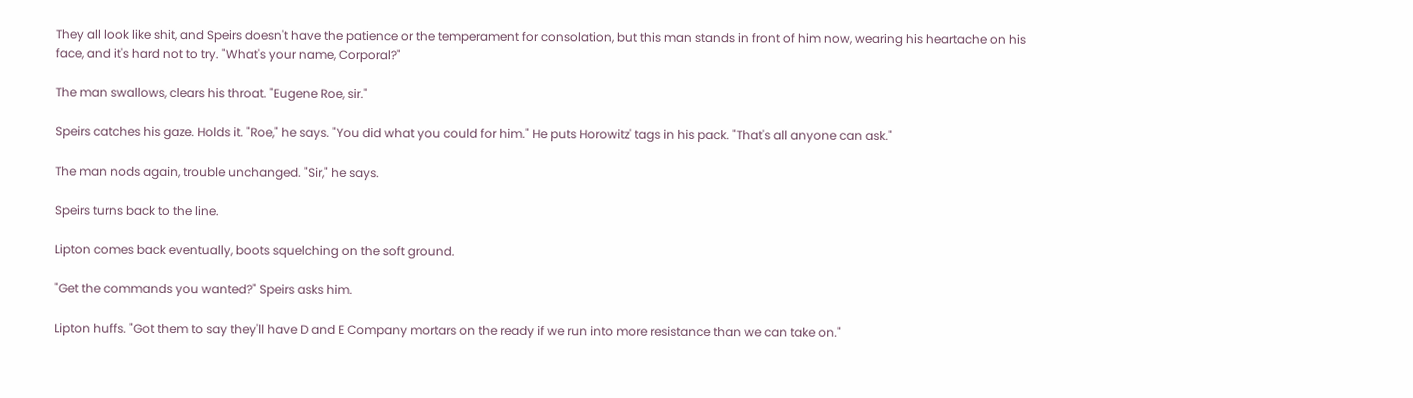They all look like shit, and Speirs doesn't have the patience or the temperament for consolation, but this man stands in front of him now, wearing his heartache on his face, and it's hard not to try. "What's your name, Corporal?"

The man swallows, clears his throat. "Eugene Roe, sir."

Speirs catches his gaze. Holds it. "Roe," he says. "You did what you could for him." He puts Horowitz' tags in his pack. "That's all anyone can ask."

The man nods again, trouble unchanged. "Sir," he says.

Speirs turns back to the line.

Lipton comes back eventually, boots squelching on the soft ground.

"Get the commands you wanted?" Speirs asks him.

Lipton huffs. "Got them to say they'll have D and E Company mortars on the ready if we run into more resistance than we can take on."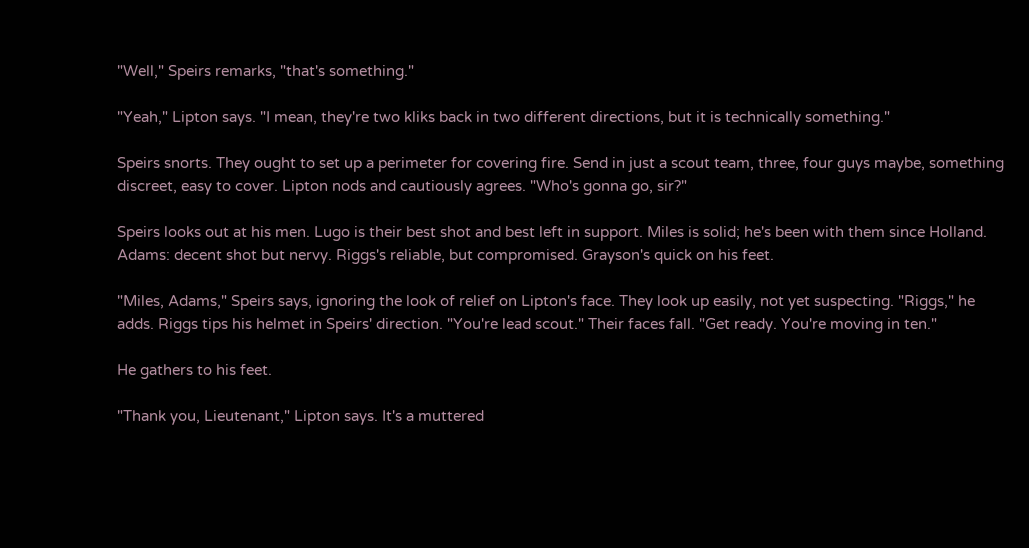"Well," Speirs remarks, "that's something."

"Yeah," Lipton says. "I mean, they're two kliks back in two different directions, but it is technically something."

Speirs snorts. They ought to set up a perimeter for covering fire. Send in just a scout team, three, four guys maybe, something discreet, easy to cover. Lipton nods and cautiously agrees. "Who's gonna go, sir?"

Speirs looks out at his men. Lugo is their best shot and best left in support. Miles is solid; he's been with them since Holland. Adams: decent shot but nervy. Riggs's reliable, but compromised. Grayson's quick on his feet.

"Miles, Adams," Speirs says, ignoring the look of relief on Lipton's face. They look up easily, not yet suspecting. "Riggs," he adds. Riggs tips his helmet in Speirs' direction. "You're lead scout." Their faces fall. "Get ready. You're moving in ten."

He gathers to his feet.

"Thank you, Lieutenant," Lipton says. It's a muttered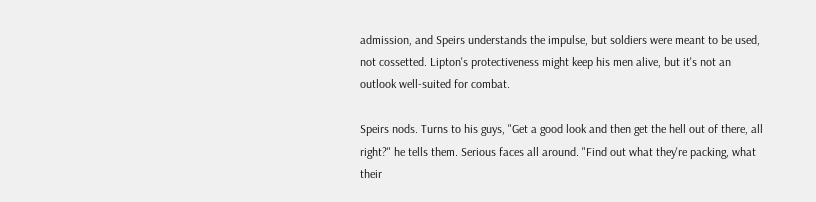admission, and Speirs understands the impulse, but soldiers were meant to be used, not cossetted. Lipton's protectiveness might keep his men alive, but it's not an outlook well-suited for combat.

Speirs nods. Turns to his guys, "Get a good look and then get the hell out of there, all right?" he tells them. Serious faces all around. "Find out what they're packing, what their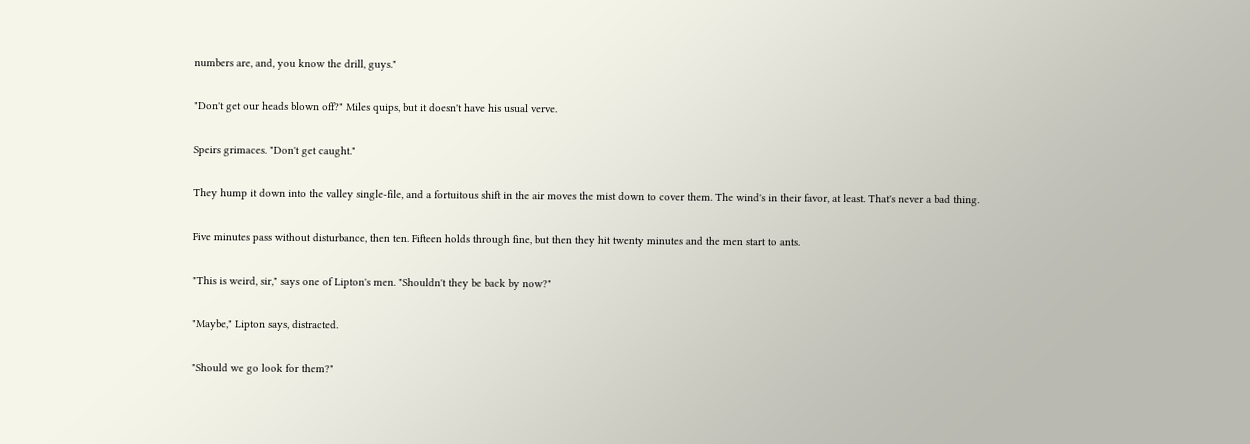numbers are, and, you know the drill, guys."

"Don't get our heads blown off?" Miles quips, but it doesn't have his usual verve.

Speirs grimaces. "Don't get caught."

They hump it down into the valley single-file, and a fortuitous shift in the air moves the mist down to cover them. The wind's in their favor, at least. That's never a bad thing.

Five minutes pass without disturbance, then ten. Fifteen holds through fine, but then they hit twenty minutes and the men start to ants.

"This is weird, sir," says one of Lipton's men. "Shouldn't they be back by now?"

"Maybe," Lipton says, distracted.

"Should we go look for them?"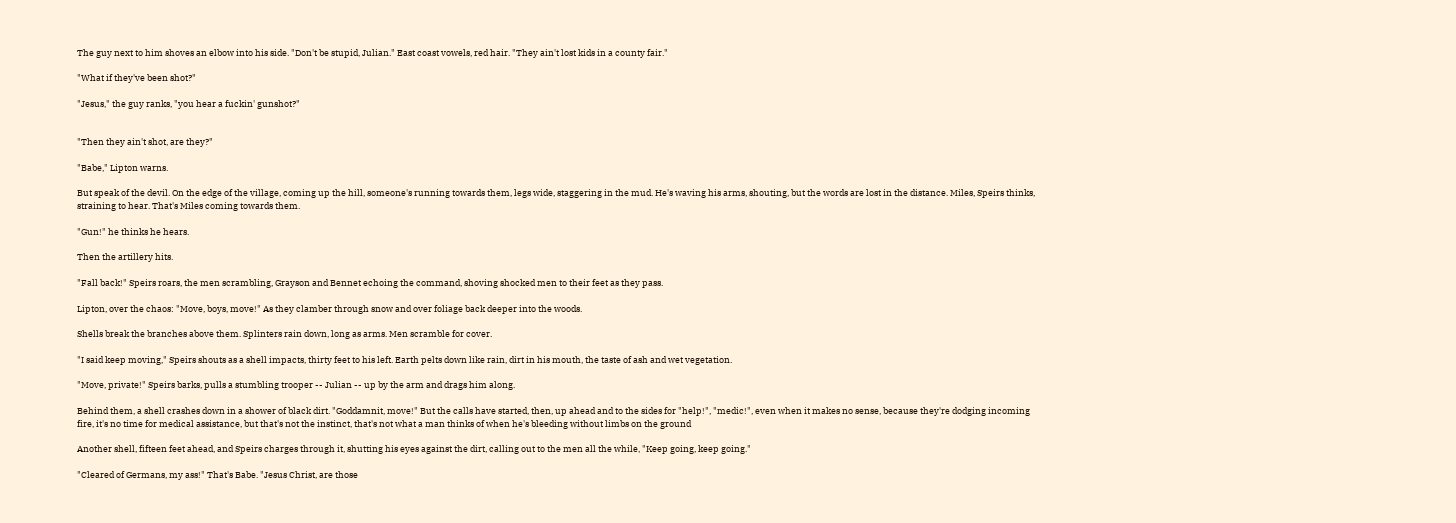The guy next to him shoves an elbow into his side. "Don't be stupid, Julian." East coast vowels, red hair. "They ain't lost kids in a county fair."

"What if they've been shot?"

"Jesus," the guy ranks, "you hear a fuckin' gunshot?"


"Then they ain't shot, are they?"

"Babe," Lipton warns.

But speak of the devil. On the edge of the village, coming up the hill, someone's running towards them, legs wide, staggering in the mud. He's waving his arms, shouting, but the words are lost in the distance. Miles, Speirs thinks, straining to hear. That's Miles coming towards them.

"Gun!" he thinks he hears.

Then the artillery hits.

"Fall back!" Speirs roars, the men scrambling, Grayson and Bennet echoing the command, shoving shocked men to their feet as they pass.

Lipton, over the chaos: "Move, boys, move!" As they clamber through snow and over foliage back deeper into the woods.

Shells break the branches above them. Splinters rain down, long as arms. Men scramble for cover.

"I said keep moving," Speirs shouts as a shell impacts, thirty feet to his left. Earth pelts down like rain, dirt in his mouth, the taste of ash and wet vegetation.

"Move, private!" Speirs barks, pulls a stumbling trooper -- Julian -- up by the arm and drags him along.

Behind them, a shell crashes down in a shower of black dirt. "Goddamnit, move!" But the calls have started, then, up ahead and to the sides for "help!", "medic!", even when it makes no sense, because they're dodging incoming fire, it's no time for medical assistance, but that's not the instinct, that's not what a man thinks of when he's bleeding without limbs on the ground

Another shell, fifteen feet ahead, and Speirs charges through it, shutting his eyes against the dirt, calling out to the men all the while, "Keep going, keep going."

"Cleared of Germans, my ass!" That's Babe. "Jesus Christ, are those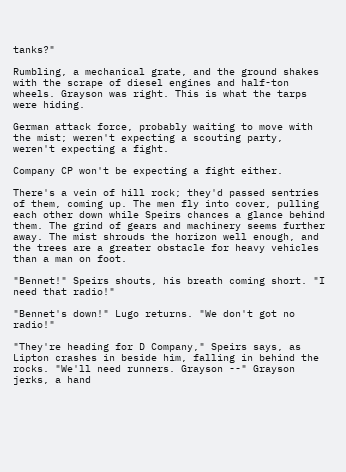tanks?"

Rumbling, a mechanical grate, and the ground shakes with the scrape of diesel engines and half-ton wheels. Grayson was right. This is what the tarps were hiding.

German attack force, probably waiting to move with the mist; weren't expecting a scouting party, weren't expecting a fight.

Company CP won't be expecting a fight either.

There's a vein of hill rock; they'd passed sentries of them, coming up. The men fly into cover, pulling each other down while Speirs chances a glance behind them. The grind of gears and machinery seems further away. The mist shrouds the horizon well enough, and the trees are a greater obstacle for heavy vehicles than a man on foot.

"Bennet!" Speirs shouts, his breath coming short. "I need that radio!"

"Bennet's down!" Lugo returns. "We don't got no radio!"

"They're heading for D Company," Speirs says, as Lipton crashes in beside him, falling in behind the rocks. "We'll need runners. Grayson --" Grayson jerks, a hand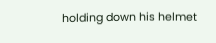holding down his helmet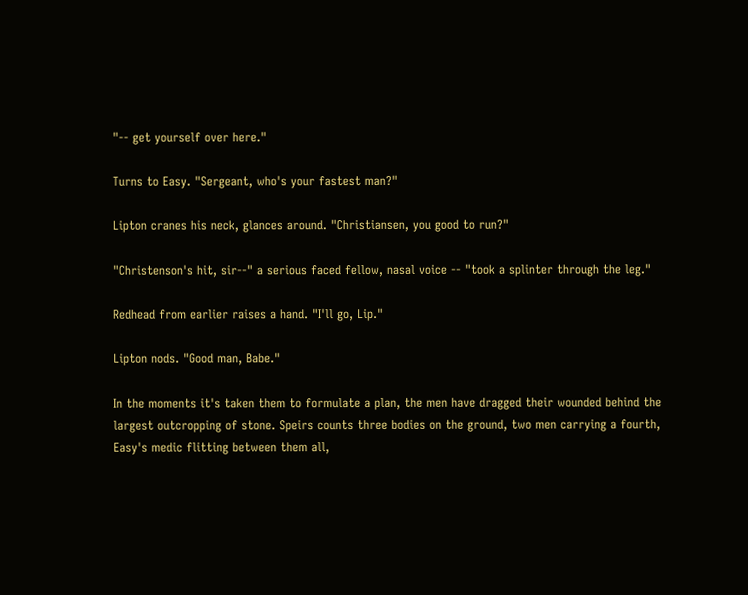"-- get yourself over here."

Turns to Easy. "Sergeant, who's your fastest man?"

Lipton cranes his neck, glances around. "Christiansen, you good to run?"

"Christenson's hit, sir--" a serious faced fellow, nasal voice -- "took a splinter through the leg."

Redhead from earlier raises a hand. "I'll go, Lip."

Lipton nods. "Good man, Babe."

In the moments it's taken them to formulate a plan, the men have dragged their wounded behind the largest outcropping of stone. Speirs counts three bodies on the ground, two men carrying a fourth, Easy's medic flitting between them all,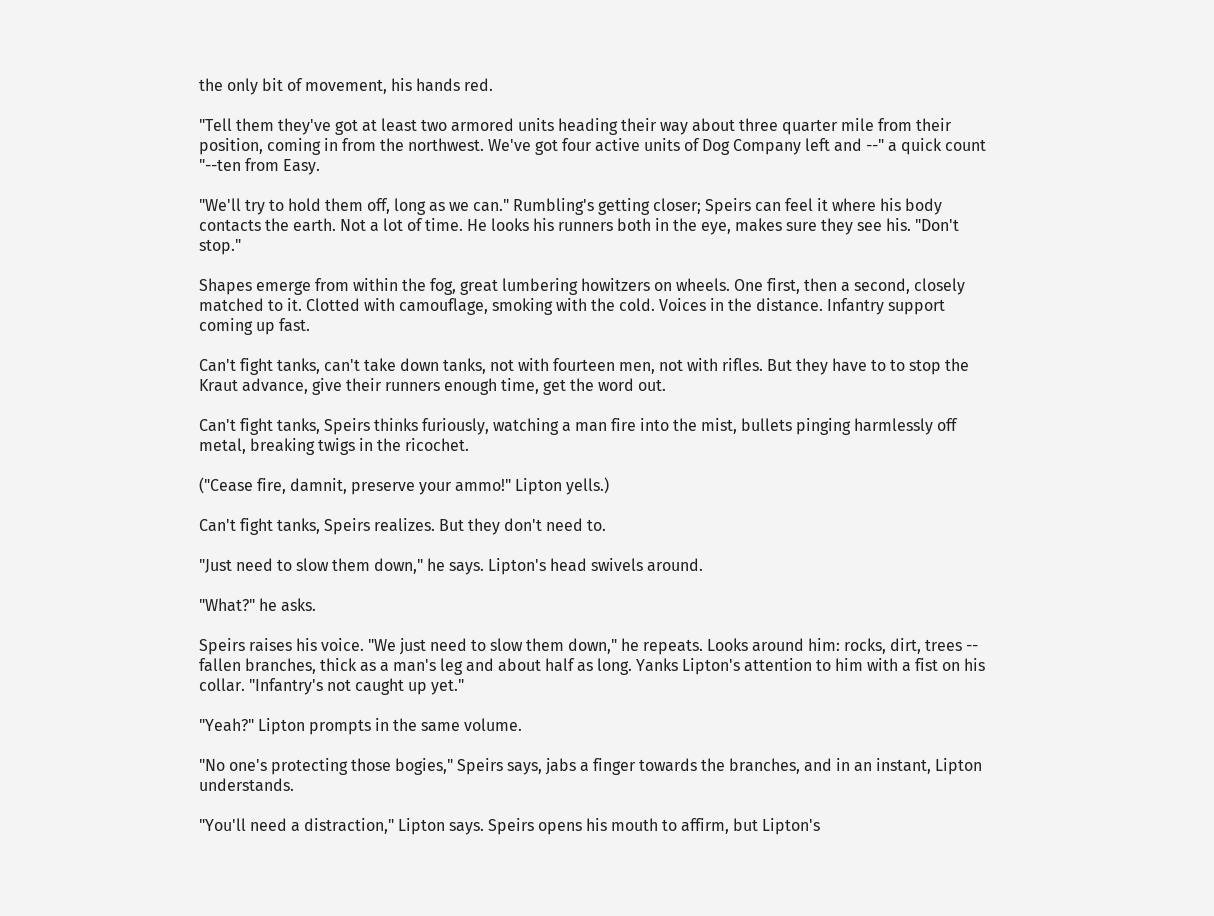the only bit of movement, his hands red.

"Tell them they've got at least two armored units heading their way about three quarter mile from their position, coming in from the northwest. We've got four active units of Dog Company left and --" a quick count "--ten from Easy.

"We'll try to hold them off, long as we can." Rumbling's getting closer; Speirs can feel it where his body contacts the earth. Not a lot of time. He looks his runners both in the eye, makes sure they see his. "Don't stop."

Shapes emerge from within the fog, great lumbering howitzers on wheels. One first, then a second, closely matched to it. Clotted with camouflage, smoking with the cold. Voices in the distance. Infantry support coming up fast.

Can't fight tanks, can't take down tanks, not with fourteen men, not with rifles. But they have to to stop the Kraut advance, give their runners enough time, get the word out.

Can't fight tanks, Speirs thinks furiously, watching a man fire into the mist, bullets pinging harmlessly off metal, breaking twigs in the ricochet.

("Cease fire, damnit, preserve your ammo!" Lipton yells.)

Can't fight tanks, Speirs realizes. But they don't need to.

"Just need to slow them down," he says. Lipton's head swivels around.

"What?" he asks.

Speirs raises his voice. "We just need to slow them down," he repeats. Looks around him: rocks, dirt, trees -- fallen branches, thick as a man's leg and about half as long. Yanks Lipton's attention to him with a fist on his collar. "Infantry's not caught up yet."

"Yeah?" Lipton prompts in the same volume.

"No one's protecting those bogies," Speirs says, jabs a finger towards the branches, and in an instant, Lipton understands.

"You'll need a distraction," Lipton says. Speirs opens his mouth to affirm, but Lipton's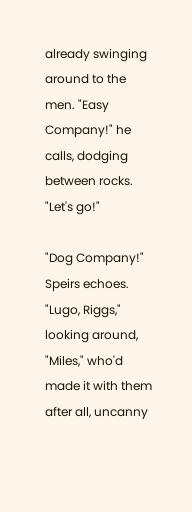already swinging around to the men. "Easy Company!" he calls, dodging between rocks. "Let's go!"

"Dog Company!" Speirs echoes. "Lugo, Riggs," looking around, "Miles," who'd made it with them after all, uncanny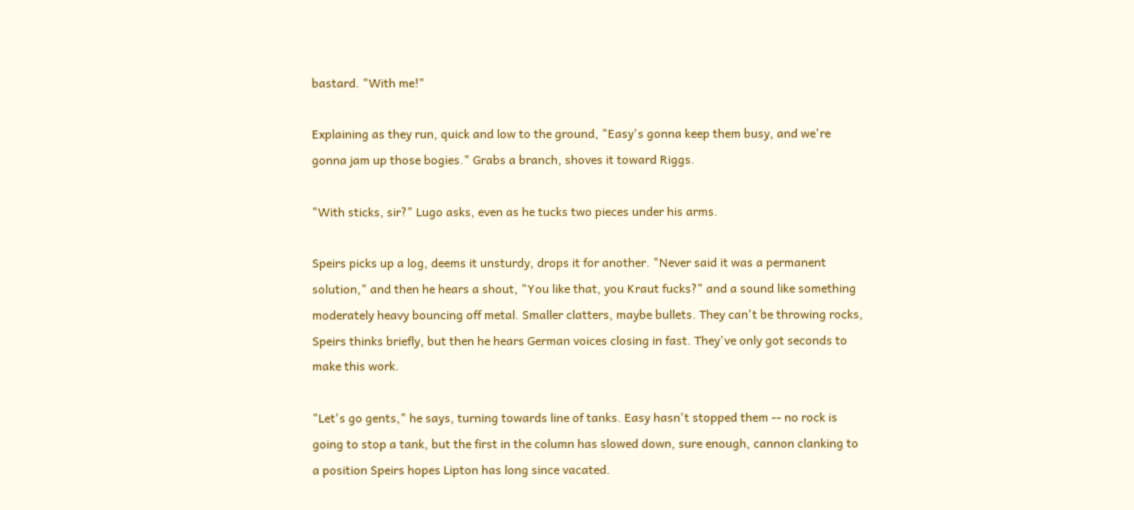bastard. "With me!"

Explaining as they run, quick and low to the ground, "Easy's gonna keep them busy, and we're gonna jam up those bogies." Grabs a branch, shoves it toward Riggs.

"With sticks, sir?" Lugo asks, even as he tucks two pieces under his arms.

Speirs picks up a log, deems it unsturdy, drops it for another. "Never said it was a permanent solution," and then he hears a shout, "You like that, you Kraut fucks?" and a sound like something moderately heavy bouncing off metal. Smaller clatters, maybe bullets. They can't be throwing rocks, Speirs thinks briefly, but then he hears German voices closing in fast. They've only got seconds to make this work.

"Let's go gents," he says, turning towards line of tanks. Easy hasn't stopped them -- no rock is going to stop a tank, but the first in the column has slowed down, sure enough, cannon clanking to a position Speirs hopes Lipton has long since vacated.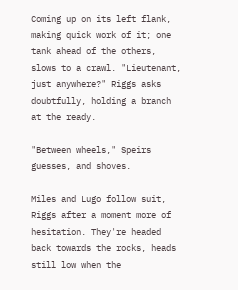Coming up on its left flank, making quick work of it; one tank ahead of the others, slows to a crawl. "Lieutenant, just anywhere?" Riggs asks doubtfully, holding a branch at the ready.

"Between wheels," Speirs guesses, and shoves.

Miles and Lugo follow suit, Riggs after a moment more of hesitation. They're headed back towards the rocks, heads still low when the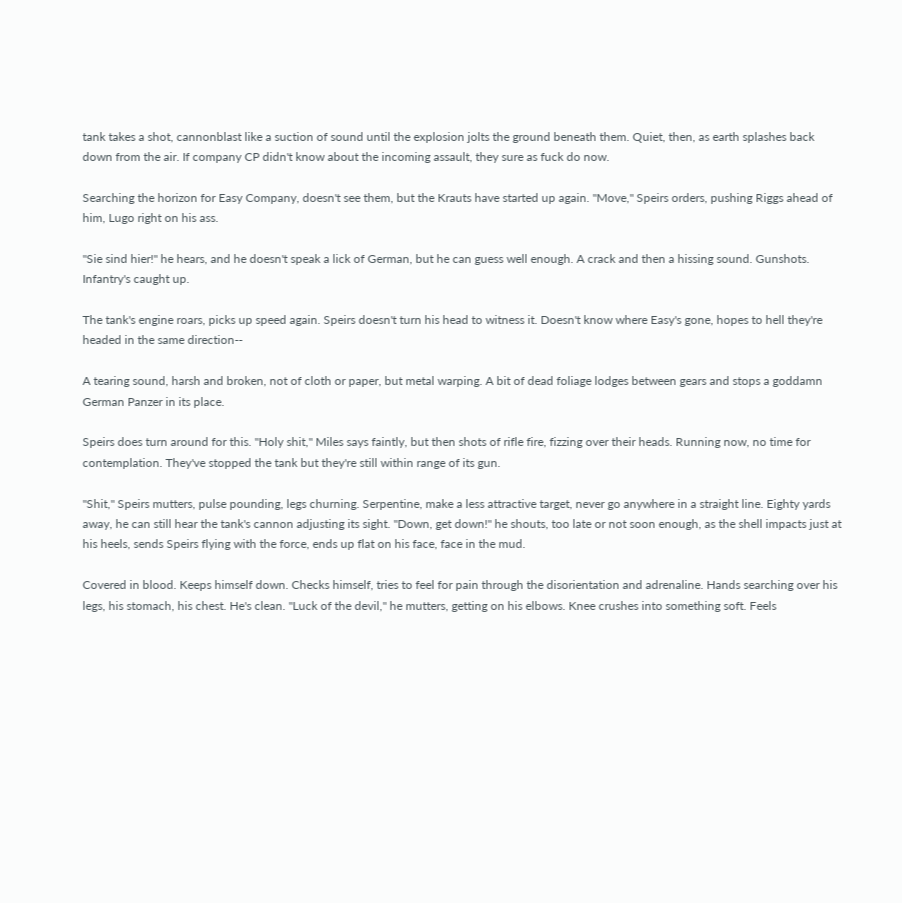tank takes a shot, cannonblast like a suction of sound until the explosion jolts the ground beneath them. Quiet, then, as earth splashes back down from the air. If company CP didn't know about the incoming assault, they sure as fuck do now.

Searching the horizon for Easy Company, doesn't see them, but the Krauts have started up again. "Move," Speirs orders, pushing Riggs ahead of him, Lugo right on his ass.

"Sie sind hier!" he hears, and he doesn't speak a lick of German, but he can guess well enough. A crack and then a hissing sound. Gunshots. Infantry's caught up.

The tank's engine roars, picks up speed again. Speirs doesn't turn his head to witness it. Doesn't know where Easy's gone, hopes to hell they're headed in the same direction--

A tearing sound, harsh and broken, not of cloth or paper, but metal warping. A bit of dead foliage lodges between gears and stops a goddamn German Panzer in its place.

Speirs does turn around for this. "Holy shit," Miles says faintly, but then shots of rifle fire, fizzing over their heads. Running now, no time for contemplation. They've stopped the tank but they're still within range of its gun.

"Shit," Speirs mutters, pulse pounding, legs churning. Serpentine, make a less attractive target, never go anywhere in a straight line. Eighty yards away, he can still hear the tank's cannon adjusting its sight. "Down, get down!" he shouts, too late or not soon enough, as the shell impacts just at his heels, sends Speirs flying with the force, ends up flat on his face, face in the mud.

Covered in blood. Keeps himself down. Checks himself, tries to feel for pain through the disorientation and adrenaline. Hands searching over his legs, his stomach, his chest. He's clean. "Luck of the devil," he mutters, getting on his elbows. Knee crushes into something soft. Feels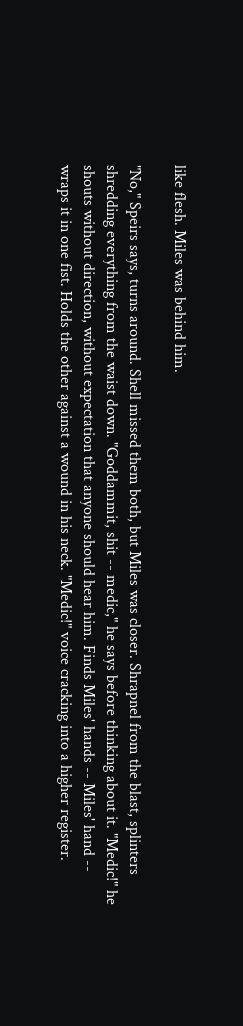like flesh. Miles was behind him.

"No," Speirs says, turns around. Shell missed them both, but Miles was closer. Shrapnel from the blast, splinters shredding everything from the waist down. "Goddammit, shit -- medic," he says before thinking about it. "Medic!" he shouts without direction, without expectation that anyone should hear him. Finds Miles' hands -- Miles' hand -- wraps it in one fist. Holds the other against a wound in his neck. "Medic!" voice cracking into a higher register.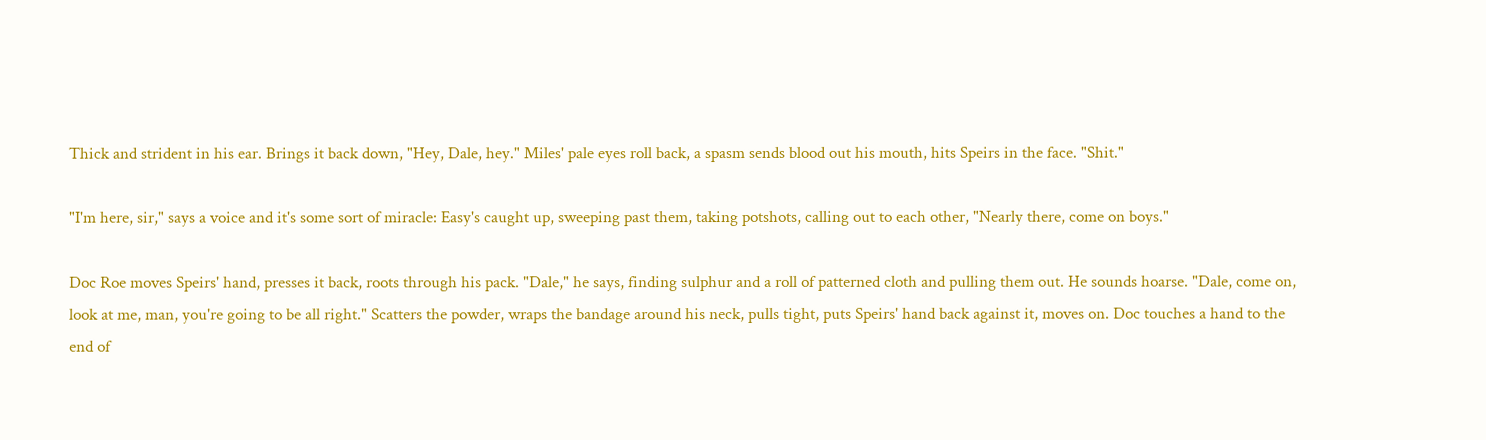Thick and strident in his ear. Brings it back down, "Hey, Dale, hey." Miles' pale eyes roll back, a spasm sends blood out his mouth, hits Speirs in the face. "Shit."

"I'm here, sir," says a voice and it's some sort of miracle: Easy's caught up, sweeping past them, taking potshots, calling out to each other, "Nearly there, come on boys."

Doc Roe moves Speirs' hand, presses it back, roots through his pack. "Dale," he says, finding sulphur and a roll of patterned cloth and pulling them out. He sounds hoarse. "Dale, come on, look at me, man, you're going to be all right." Scatters the powder, wraps the bandage around his neck, pulls tight, puts Speirs' hand back against it, moves on. Doc touches a hand to the end of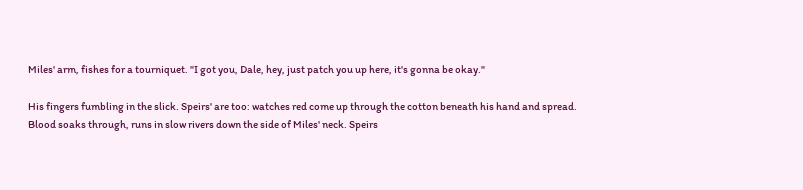Miles' arm, fishes for a tourniquet. "I got you, Dale, hey, just patch you up here, it's gonna be okay."

His fingers fumbling in the slick. Speirs' are too: watches red come up through the cotton beneath his hand and spread. Blood soaks through, runs in slow rivers down the side of Miles' neck. Speirs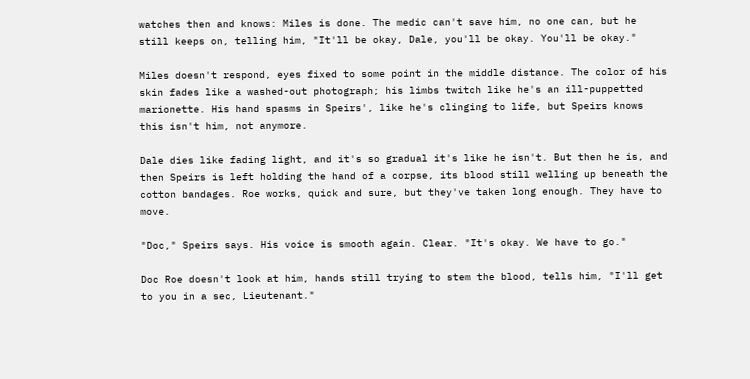watches then and knows: Miles is done. The medic can't save him, no one can, but he still keeps on, telling him, "It'll be okay, Dale, you'll be okay. You'll be okay."

Miles doesn't respond, eyes fixed to some point in the middle distance. The color of his skin fades like a washed-out photograph; his limbs twitch like he's an ill-puppetted marionette. His hand spasms in Speirs', like he's clinging to life, but Speirs knows this isn't him, not anymore.

Dale dies like fading light, and it's so gradual it's like he isn't. But then he is, and then Speirs is left holding the hand of a corpse, its blood still welling up beneath the cotton bandages. Roe works, quick and sure, but they've taken long enough. They have to move.

"Doc," Speirs says. His voice is smooth again. Clear. "It's okay. We have to go."

Doc Roe doesn't look at him, hands still trying to stem the blood, tells him, "I'll get to you in a sec, Lieutenant."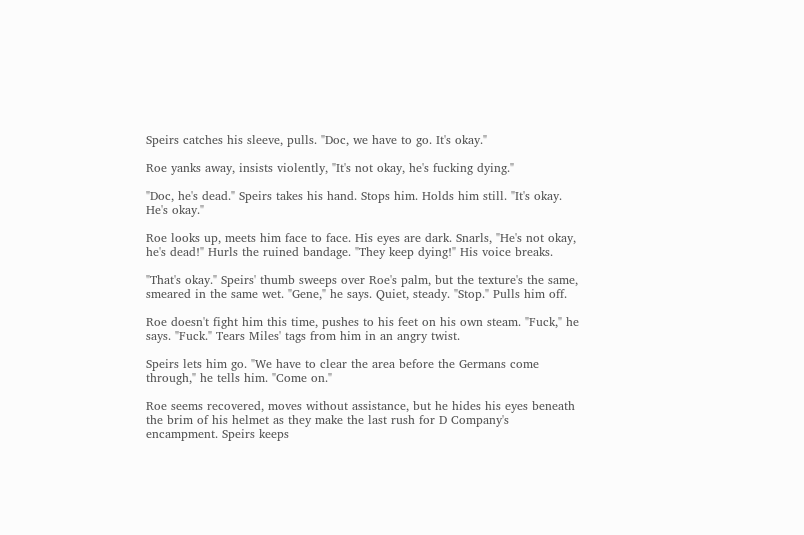Speirs catches his sleeve, pulls. "Doc, we have to go. It's okay."

Roe yanks away, insists violently, "It's not okay, he's fucking dying."

"Doc, he's dead." Speirs takes his hand. Stops him. Holds him still. "It's okay. He's okay."

Roe looks up, meets him face to face. His eyes are dark. Snarls, "He's not okay, he's dead!" Hurls the ruined bandage. "They keep dying!" His voice breaks.

"That's okay." Speirs' thumb sweeps over Roe's palm, but the texture's the same, smeared in the same wet. "Gene," he says. Quiet, steady. "Stop." Pulls him off.

Roe doesn't fight him this time, pushes to his feet on his own steam. "Fuck," he says. "Fuck." Tears Miles' tags from him in an angry twist.

Speirs lets him go. "We have to clear the area before the Germans come through," he tells him. "Come on."

Roe seems recovered, moves without assistance, but he hides his eyes beneath the brim of his helmet as they make the last rush for D Company's encampment. Speirs keeps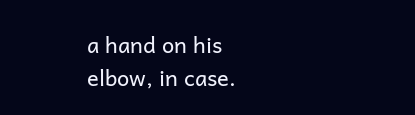a hand on his elbow, in case.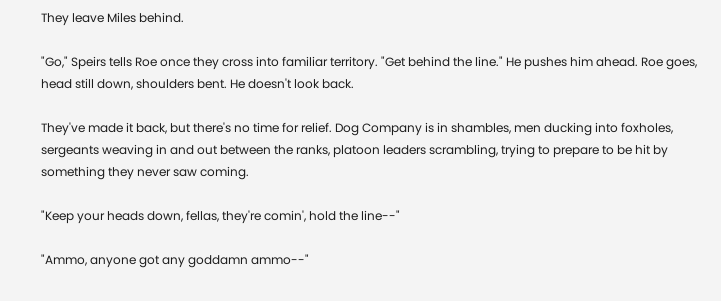They leave Miles behind.

"Go," Speirs tells Roe once they cross into familiar territory. "Get behind the line." He pushes him ahead. Roe goes, head still down, shoulders bent. He doesn't look back.

They've made it back, but there's no time for relief. Dog Company is in shambles, men ducking into foxholes, sergeants weaving in and out between the ranks, platoon leaders scrambling, trying to prepare to be hit by something they never saw coming.

"Keep your heads down, fellas, they're comin', hold the line--"

"Ammo, anyone got any goddamn ammo--"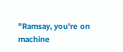"Ramsay, you're on machine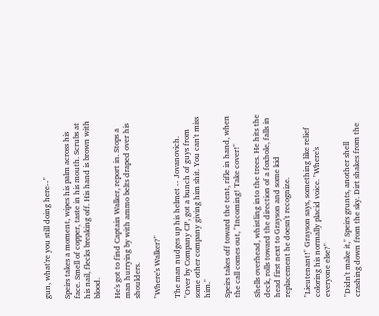gun, what're you still doing here--"

Speirs takes a moment, wipes his palm across his face. Smell of copper, taste in his mouth. Scrubs at his nail, flecks breaking off. His hand is brown with blood.

He's got to find Captain Walker, report in. Stops a man hurrying by with ammo belts draped over his shoulders.

"Where's Walker?"

The man nudges up his helmet -- Jovanovich. "Over by Company CP, got a bunch of guys from some other company giving him shit. You can't miss him."

Speirs takes off toward the tent, rifle in hand, when the call comes out, "Incoming! Take cover!"

Shells overhead, whistling into the trees. He hits the deck, rolls toward the direction of a foxhole, falls in head first next to Grayson and some kid replacement he doesn't recognize.

"Lieutenant!" Grayson says, something like relief coloring his normally placid voice. "Where's everyone else?"

"Didn't make it," Speirs grunts, another shell crashing down from the sky. Dirt shakes from the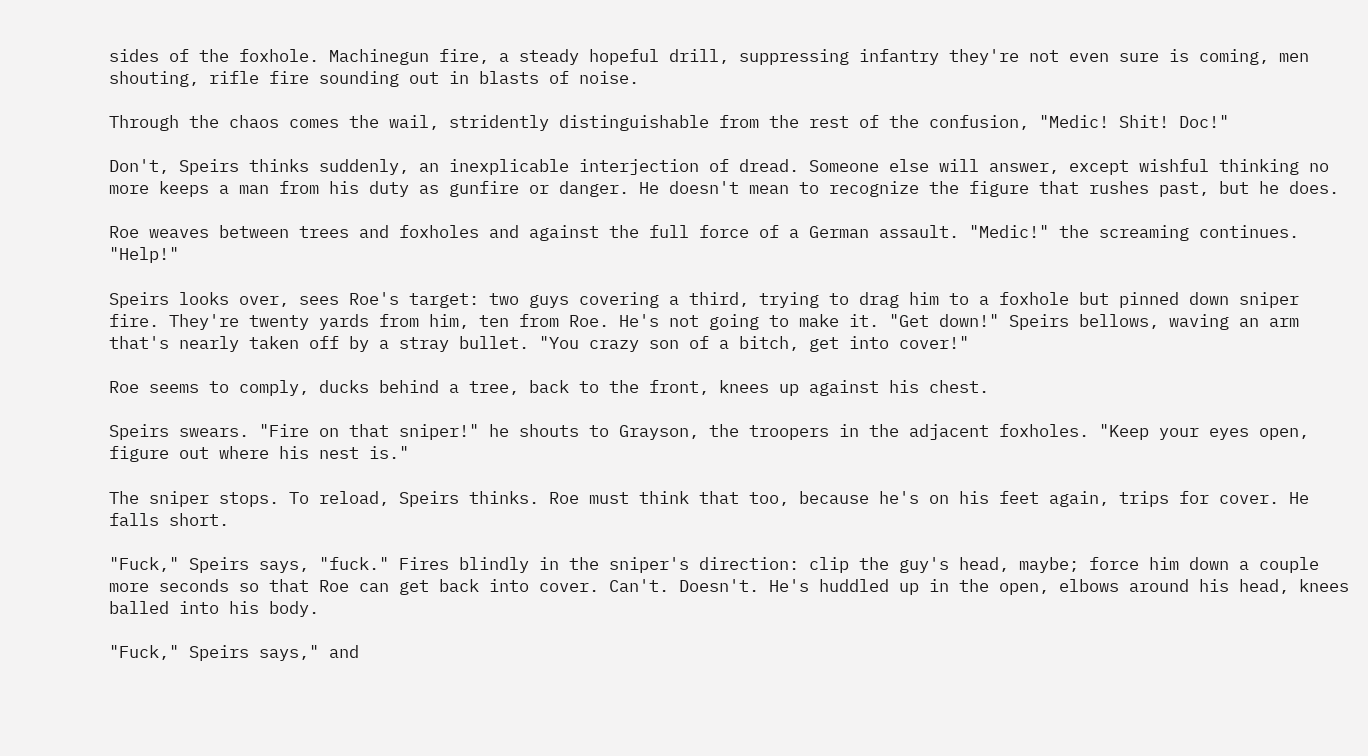sides of the foxhole. Machinegun fire, a steady hopeful drill, suppressing infantry they're not even sure is coming, men shouting, rifle fire sounding out in blasts of noise.

Through the chaos comes the wail, stridently distinguishable from the rest of the confusion, "Medic! Shit! Doc!"

Don't, Speirs thinks suddenly, an inexplicable interjection of dread. Someone else will answer, except wishful thinking no more keeps a man from his duty as gunfire or danger. He doesn't mean to recognize the figure that rushes past, but he does.

Roe weaves between trees and foxholes and against the full force of a German assault. "Medic!" the screaming continues. "Help!"

Speirs looks over, sees Roe's target: two guys covering a third, trying to drag him to a foxhole but pinned down sniper fire. They're twenty yards from him, ten from Roe. He's not going to make it. "Get down!" Speirs bellows, waving an arm that's nearly taken off by a stray bullet. "You crazy son of a bitch, get into cover!"

Roe seems to comply, ducks behind a tree, back to the front, knees up against his chest.

Speirs swears. "Fire on that sniper!" he shouts to Grayson, the troopers in the adjacent foxholes. "Keep your eyes open, figure out where his nest is."

The sniper stops. To reload, Speirs thinks. Roe must think that too, because he's on his feet again, trips for cover. He falls short.

"Fuck," Speirs says, "fuck." Fires blindly in the sniper's direction: clip the guy's head, maybe; force him down a couple more seconds so that Roe can get back into cover. Can't. Doesn't. He's huddled up in the open, elbows around his head, knees balled into his body.

"Fuck," Speirs says," and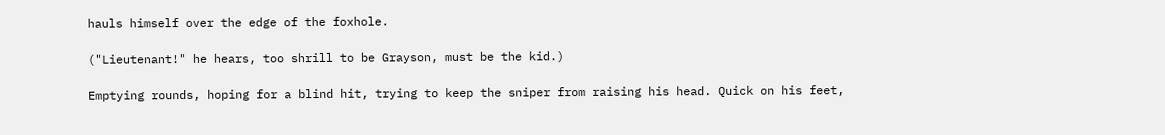hauls himself over the edge of the foxhole.

("Lieutenant!" he hears, too shrill to be Grayson, must be the kid.)

Emptying rounds, hoping for a blind hit, trying to keep the sniper from raising his head. Quick on his feet,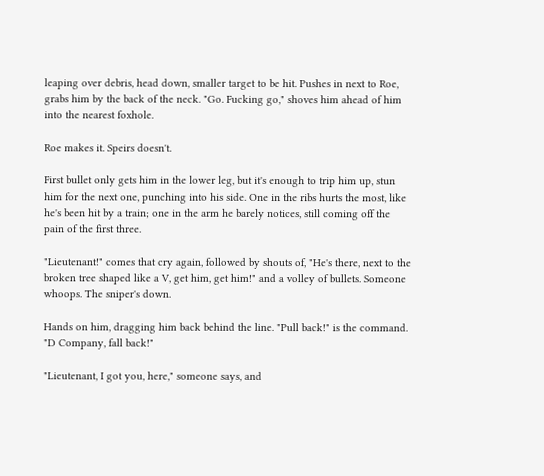leaping over debris, head down, smaller target to be hit. Pushes in next to Roe, grabs him by the back of the neck. "Go. Fucking go," shoves him ahead of him into the nearest foxhole.

Roe makes it. Speirs doesn't.

First bullet only gets him in the lower leg, but it's enough to trip him up, stun him for the next one, punching into his side. One in the ribs hurts the most, like he's been hit by a train; one in the arm he barely notices, still coming off the pain of the first three.

"Lieutenant!" comes that cry again, followed by shouts of, "He's there, next to the broken tree shaped like a V, get him, get him!" and a volley of bullets. Someone whoops. The sniper's down.

Hands on him, dragging him back behind the line. "Pull back!" is the command. "D Company, fall back!"

"Lieutenant, I got you, here," someone says, and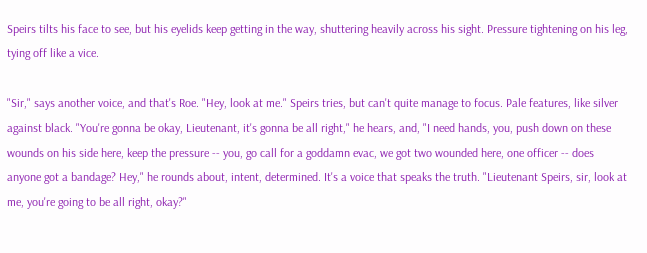Speirs tilts his face to see, but his eyelids keep getting in the way, shuttering heavily across his sight. Pressure tightening on his leg, tying off like a vice.

"Sir," says another voice, and that's Roe. "Hey, look at me." Speirs tries, but can't quite manage to focus. Pale features, like silver against black. "You're gonna be okay, Lieutenant, it's gonna be all right," he hears, and, "I need hands, you, push down on these wounds on his side here, keep the pressure -- you, go call for a goddamn evac, we got two wounded here, one officer -- does anyone got a bandage? Hey," he rounds about, intent, determined. It's a voice that speaks the truth. "Lieutenant Speirs, sir, look at me, you're going to be all right, okay?"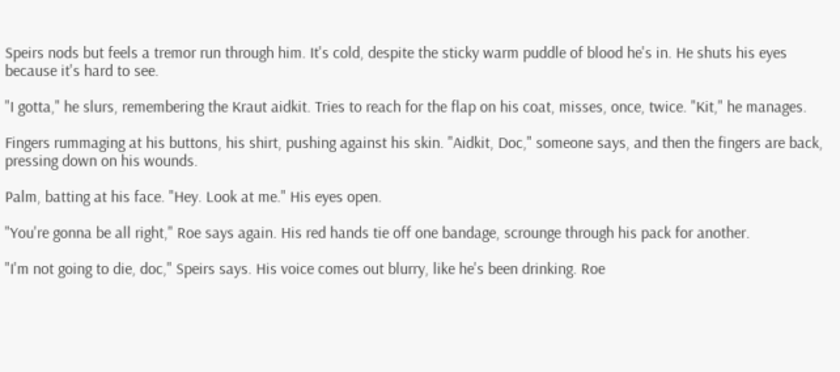Speirs nods but feels a tremor run through him. It's cold, despite the sticky warm puddle of blood he's in. He shuts his eyes because it's hard to see.

"I gotta," he slurs, remembering the Kraut aidkit. Tries to reach for the flap on his coat, misses, once, twice. "Kit," he manages.

Fingers rummaging at his buttons, his shirt, pushing against his skin. "Aidkit, Doc," someone says, and then the fingers are back, pressing down on his wounds.

Palm, batting at his face. "Hey. Look at me." His eyes open.

"You're gonna be all right," Roe says again. His red hands tie off one bandage, scrounge through his pack for another.

"I'm not going to die, doc," Speirs says. His voice comes out blurry, like he's been drinking. Roe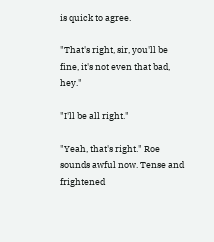is quick to agree.

"That's right, sir, you'll be fine, it's not even that bad, hey."

"I'll be all right."

"Yeah, that's right." Roe sounds awful now. Tense and frightened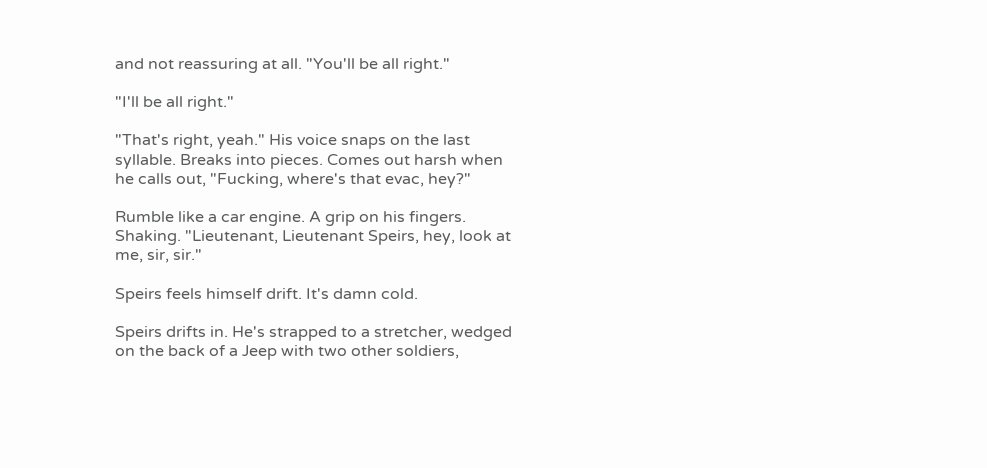and not reassuring at all. "You'll be all right."

"I'll be all right."

"That's right, yeah." His voice snaps on the last syllable. Breaks into pieces. Comes out harsh when he calls out, "Fucking, where's that evac, hey?"

Rumble like a car engine. A grip on his fingers. Shaking. "Lieutenant, Lieutenant Speirs, hey, look at me, sir, sir."

Speirs feels himself drift. It's damn cold.

Speirs drifts in. He's strapped to a stretcher, wedged on the back of a Jeep with two other soldiers,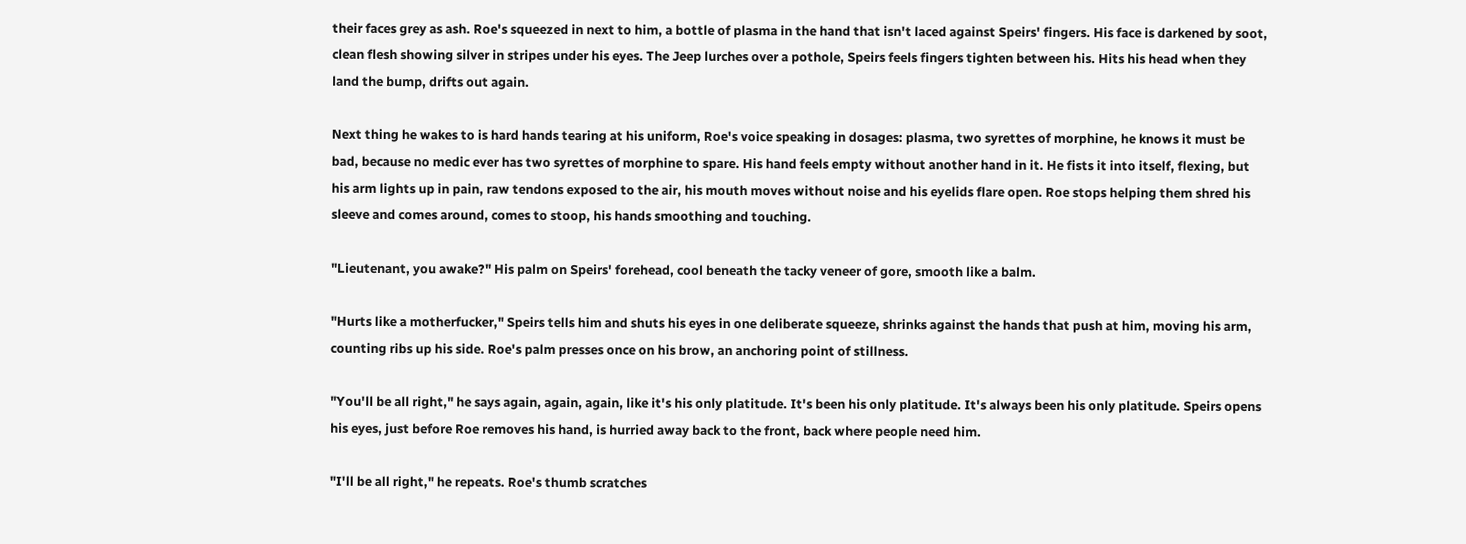their faces grey as ash. Roe's squeezed in next to him, a bottle of plasma in the hand that isn't laced against Speirs' fingers. His face is darkened by soot, clean flesh showing silver in stripes under his eyes. The Jeep lurches over a pothole, Speirs feels fingers tighten between his. Hits his head when they land the bump, drifts out again.

Next thing he wakes to is hard hands tearing at his uniform, Roe's voice speaking in dosages: plasma, two syrettes of morphine, he knows it must be bad, because no medic ever has two syrettes of morphine to spare. His hand feels empty without another hand in it. He fists it into itself, flexing, but his arm lights up in pain, raw tendons exposed to the air, his mouth moves without noise and his eyelids flare open. Roe stops helping them shred his sleeve and comes around, comes to stoop, his hands smoothing and touching.

"Lieutenant, you awake?" His palm on Speirs' forehead, cool beneath the tacky veneer of gore, smooth like a balm.

"Hurts like a motherfucker," Speirs tells him and shuts his eyes in one deliberate squeeze, shrinks against the hands that push at him, moving his arm, counting ribs up his side. Roe's palm presses once on his brow, an anchoring point of stillness.

"You'll be all right," he says again, again, again, like it's his only platitude. It's been his only platitude. It's always been his only platitude. Speirs opens his eyes, just before Roe removes his hand, is hurried away back to the front, back where people need him.

"I'll be all right," he repeats. Roe's thumb scratches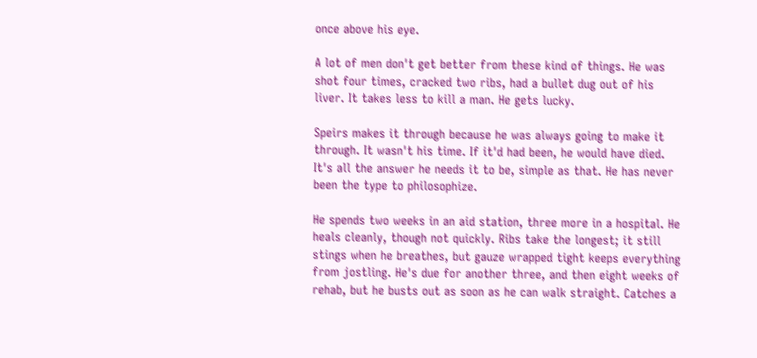once above his eye.

A lot of men don't get better from these kind of things. He was shot four times, cracked two ribs, had a bullet dug out of his liver. It takes less to kill a man. He gets lucky.

Speirs makes it through because he was always going to make it through. It wasn't his time. If it'd had been, he would have died. It's all the answer he needs it to be, simple as that. He has never been the type to philosophize.

He spends two weeks in an aid station, three more in a hospital. He heals cleanly, though not quickly. Ribs take the longest; it still stings when he breathes, but gauze wrapped tight keeps everything from jostling. He's due for another three, and then eight weeks of rehab, but he busts out as soon as he can walk straight. Catches a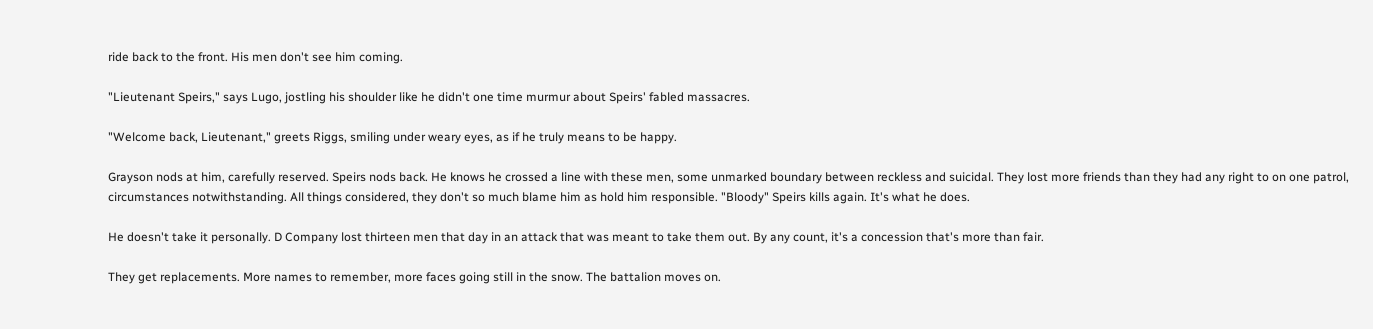ride back to the front. His men don't see him coming.

"Lieutenant Speirs," says Lugo, jostling his shoulder like he didn't one time murmur about Speirs' fabled massacres.

"Welcome back, Lieutenant," greets Riggs, smiling under weary eyes, as if he truly means to be happy.

Grayson nods at him, carefully reserved. Speirs nods back. He knows he crossed a line with these men, some unmarked boundary between reckless and suicidal. They lost more friends than they had any right to on one patrol, circumstances notwithstanding. All things considered, they don't so much blame him as hold him responsible. "Bloody" Speirs kills again. It's what he does.

He doesn't take it personally. D Company lost thirteen men that day in an attack that was meant to take them out. By any count, it's a concession that's more than fair.

They get replacements. More names to remember, more faces going still in the snow. The battalion moves on.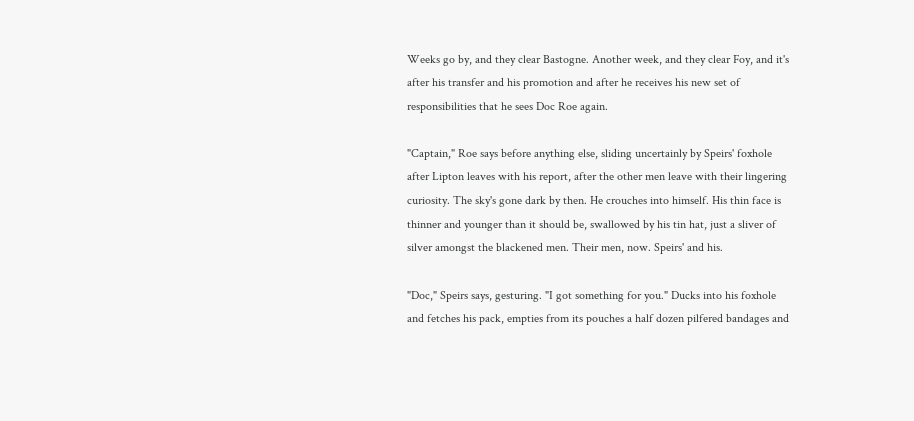Weeks go by, and they clear Bastogne. Another week, and they clear Foy, and it's after his transfer and his promotion and after he receives his new set of responsibilities that he sees Doc Roe again.

"Captain," Roe says before anything else, sliding uncertainly by Speirs' foxhole after Lipton leaves with his report, after the other men leave with their lingering curiosity. The sky's gone dark by then. He crouches into himself. His thin face is thinner and younger than it should be, swallowed by his tin hat, just a sliver of silver amongst the blackened men. Their men, now. Speirs' and his.

"Doc," Speirs says, gesturing. "I got something for you." Ducks into his foxhole and fetches his pack, empties from its pouches a half dozen pilfered bandages and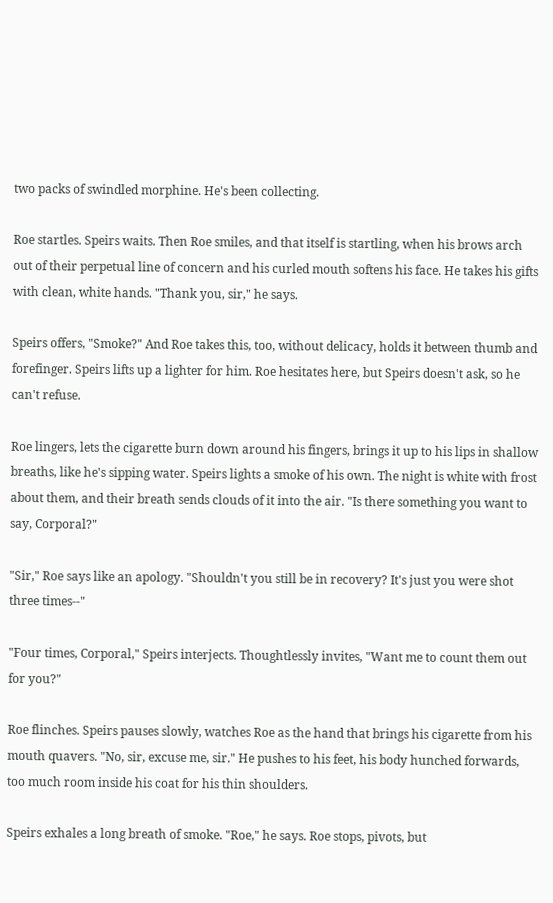two packs of swindled morphine. He's been collecting.

Roe startles. Speirs waits. Then Roe smiles, and that itself is startling, when his brows arch out of their perpetual line of concern and his curled mouth softens his face. He takes his gifts with clean, white hands. "Thank you, sir," he says.

Speirs offers, "Smoke?" And Roe takes this, too, without delicacy, holds it between thumb and forefinger. Speirs lifts up a lighter for him. Roe hesitates here, but Speirs doesn't ask, so he can't refuse.

Roe lingers, lets the cigarette burn down around his fingers, brings it up to his lips in shallow breaths, like he's sipping water. Speirs lights a smoke of his own. The night is white with frost about them, and their breath sends clouds of it into the air. "Is there something you want to say, Corporal?"

"Sir," Roe says like an apology. "Shouldn't you still be in recovery? It's just you were shot three times--"

"Four times, Corporal," Speirs interjects. Thoughtlessly invites, "Want me to count them out for you?"

Roe flinches. Speirs pauses slowly, watches Roe as the hand that brings his cigarette from his mouth quavers. "No, sir, excuse me, sir." He pushes to his feet, his body hunched forwards, too much room inside his coat for his thin shoulders.

Speirs exhales a long breath of smoke. "Roe," he says. Roe stops, pivots, but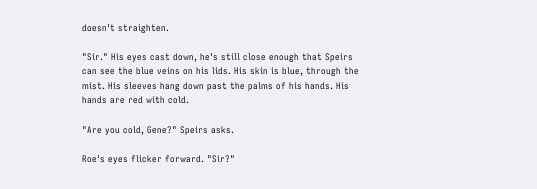doesn't straighten.

"Sir." His eyes cast down, he's still close enough that Speirs can see the blue veins on his lids. His skin is blue, through the mist. His sleeves hang down past the palms of his hands. His hands are red with cold.

"Are you cold, Gene?" Speirs asks.

Roe's eyes flicker forward. "Sir?"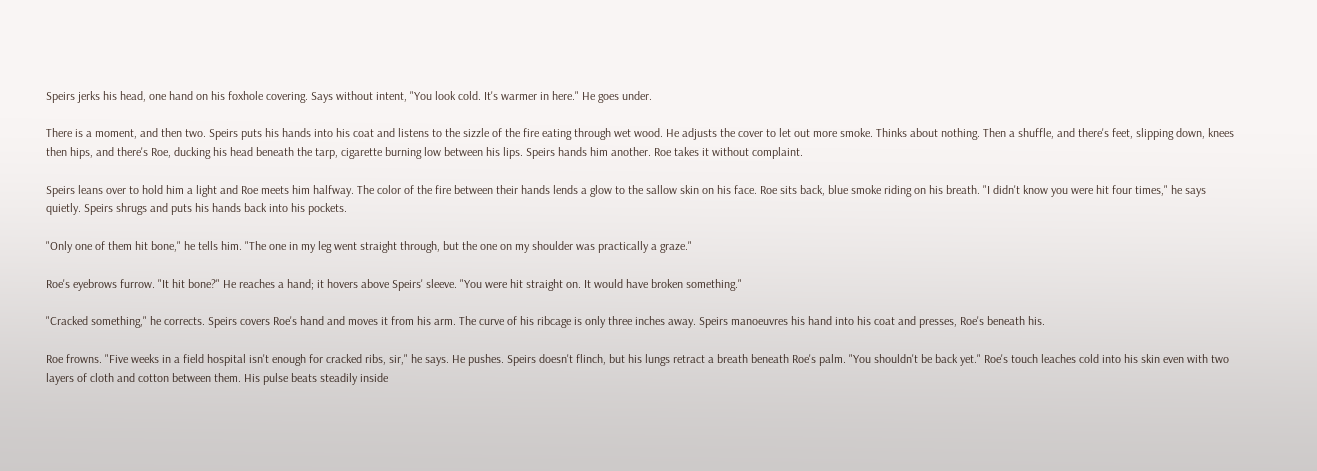Speirs jerks his head, one hand on his foxhole covering. Says without intent, "You look cold. It's warmer in here." He goes under.

There is a moment, and then two. Speirs puts his hands into his coat and listens to the sizzle of the fire eating through wet wood. He adjusts the cover to let out more smoke. Thinks about nothing. Then a shuffle, and there's feet, slipping down, knees then hips, and there's Roe, ducking his head beneath the tarp, cigarette burning low between his lips. Speirs hands him another. Roe takes it without complaint.

Speirs leans over to hold him a light and Roe meets him halfway. The color of the fire between their hands lends a glow to the sallow skin on his face. Roe sits back, blue smoke riding on his breath. "I didn't know you were hit four times," he says quietly. Speirs shrugs and puts his hands back into his pockets.

"Only one of them hit bone," he tells him. "The one in my leg went straight through, but the one on my shoulder was practically a graze."

Roe's eyebrows furrow. "It hit bone?" He reaches a hand; it hovers above Speirs' sleeve. "You were hit straight on. It would have broken something."

"Cracked something," he corrects. Speirs covers Roe's hand and moves it from his arm. The curve of his ribcage is only three inches away. Speirs manoeuvres his hand into his coat and presses, Roe's beneath his.

Roe frowns. "Five weeks in a field hospital isn't enough for cracked ribs, sir," he says. He pushes. Speirs doesn't flinch, but his lungs retract a breath beneath Roe's palm. "You shouldn't be back yet." Roe's touch leaches cold into his skin even with two layers of cloth and cotton between them. His pulse beats steadily inside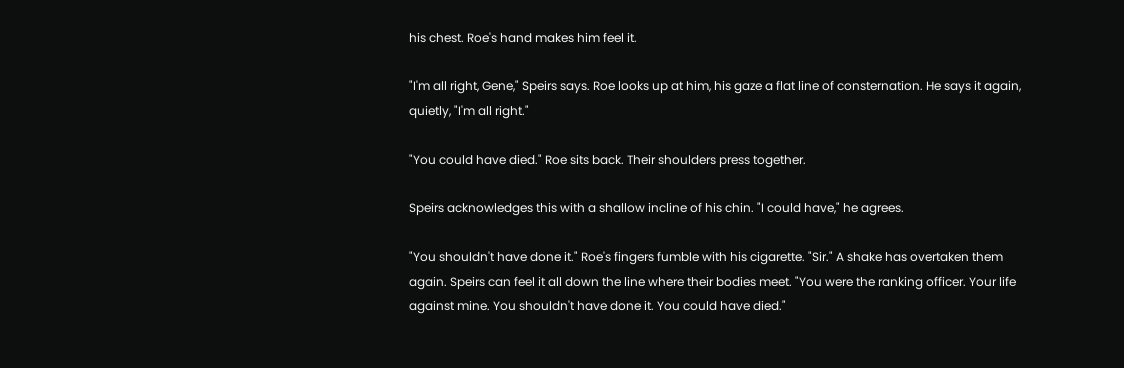his chest. Roe's hand makes him feel it.

"I'm all right, Gene," Speirs says. Roe looks up at him, his gaze a flat line of consternation. He says it again, quietly, "I'm all right."

"You could have died." Roe sits back. Their shoulders press together.

Speirs acknowledges this with a shallow incline of his chin. "I could have," he agrees.

"You shouldn't have done it." Roe's fingers fumble with his cigarette. "Sir." A shake has overtaken them again. Speirs can feel it all down the line where their bodies meet. "You were the ranking officer. Your life against mine. You shouldn't have done it. You could have died."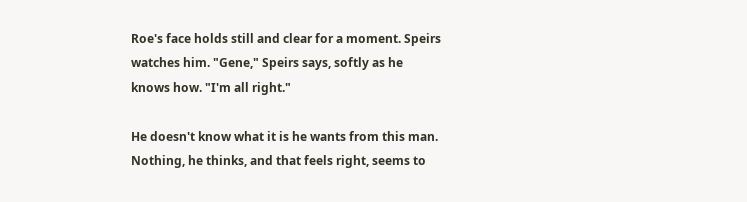Roe's face holds still and clear for a moment. Speirs watches him. "Gene," Speirs says, softly as he knows how. "I'm all right."

He doesn't know what it is he wants from this man. Nothing, he thinks, and that feels right, seems to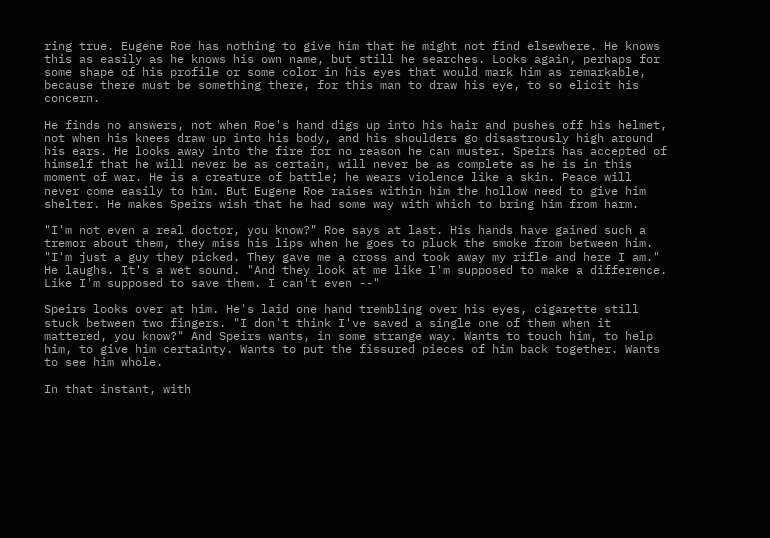ring true. Eugene Roe has nothing to give him that he might not find elsewhere. He knows this as easily as he knows his own name, but still he searches. Looks again, perhaps for some shape of his profile or some color in his eyes that would mark him as remarkable, because there must be something there, for this man to draw his eye, to so elicit his concern.

He finds no answers, not when Roe's hand digs up into his hair and pushes off his helmet, not when his knees draw up into his body, and his shoulders go disastrously high around his ears. He looks away into the fire for no reason he can muster. Speirs has accepted of himself that he will never be as certain, will never be as complete as he is in this moment of war. He is a creature of battle; he wears violence like a skin. Peace will never come easily to him. But Eugene Roe raises within him the hollow need to give him shelter. He makes Speirs wish that he had some way with which to bring him from harm.

"I'm not even a real doctor, you know?" Roe says at last. His hands have gained such a tremor about them, they miss his lips when he goes to pluck the smoke from between him. "I'm just a guy they picked. They gave me a cross and took away my rifle and here I am." He laughs. It's a wet sound. "And they look at me like I'm supposed to make a difference. Like I'm supposed to save them. I can't even --"

Speirs looks over at him. He's laid one hand trembling over his eyes, cigarette still stuck between two fingers. "I don't think I've saved a single one of them when it mattered, you know?" And Speirs wants, in some strange way. Wants to touch him, to help him, to give him certainty. Wants to put the fissured pieces of him back together. Wants to see him whole.

In that instant, with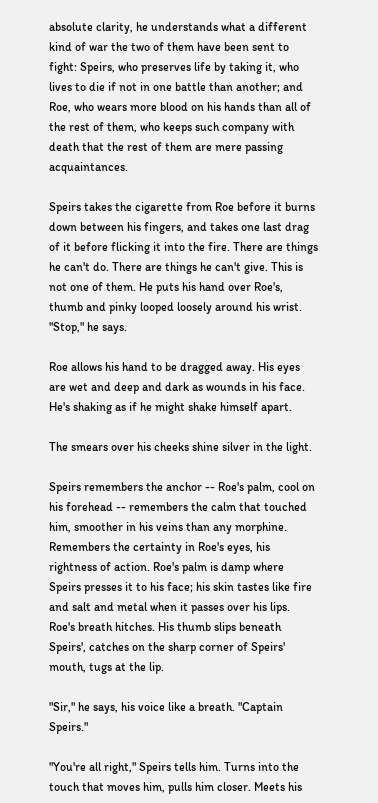absolute clarity, he understands what a different kind of war the two of them have been sent to fight: Speirs, who preserves life by taking it, who lives to die if not in one battle than another; and Roe, who wears more blood on his hands than all of the rest of them, who keeps such company with death that the rest of them are mere passing acquaintances.

Speirs takes the cigarette from Roe before it burns down between his fingers, and takes one last drag of it before flicking it into the fire. There are things he can't do. There are things he can't give. This is not one of them. He puts his hand over Roe's, thumb and pinky looped loosely around his wrist. "Stop," he says.

Roe allows his hand to be dragged away. His eyes are wet and deep and dark as wounds in his face. He's shaking as if he might shake himself apart.

The smears over his cheeks shine silver in the light.

Speirs remembers the anchor -- Roe's palm, cool on his forehead -- remembers the calm that touched him, smoother in his veins than any morphine. Remembers the certainty in Roe's eyes, his rightness of action. Roe's palm is damp where Speirs presses it to his face; his skin tastes like fire and salt and metal when it passes over his lips. Roe's breath hitches. His thumb slips beneath Speirs', catches on the sharp corner of Speirs' mouth, tugs at the lip.

"Sir," he says, his voice like a breath. "Captain Speirs."

"You're all right," Speirs tells him. Turns into the touch that moves him, pulls him closer. Meets his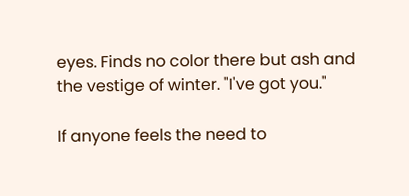eyes. Finds no color there but ash and the vestige of winter. "I've got you."

If anyone feels the need to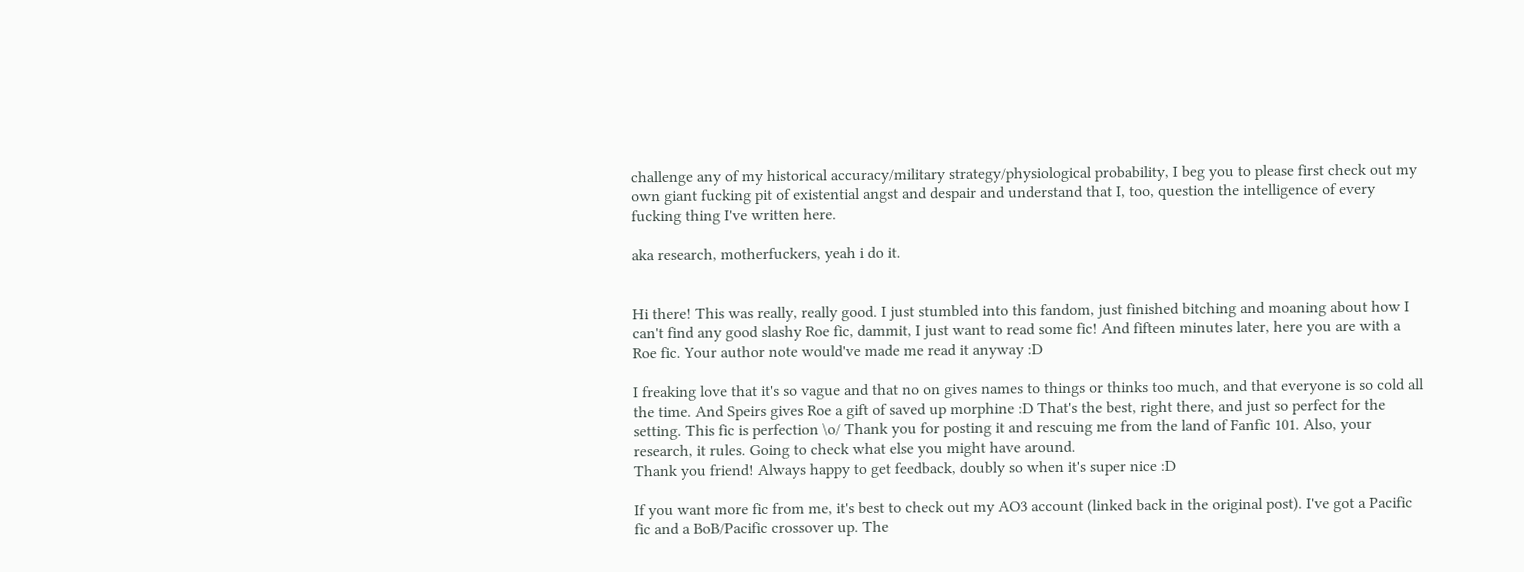challenge any of my historical accuracy/military strategy/physiological probability, I beg you to please first check out my own giant fucking pit of existential angst and despair and understand that I, too, question the intelligence of every fucking thing I've written here.

aka research, motherfuckers, yeah i do it.


Hi there! This was really, really good. I just stumbled into this fandom, just finished bitching and moaning about how I can't find any good slashy Roe fic, dammit, I just want to read some fic! And fifteen minutes later, here you are with a Roe fic. Your author note would've made me read it anyway :D

I freaking love that it's so vague and that no on gives names to things or thinks too much, and that everyone is so cold all the time. And Speirs gives Roe a gift of saved up morphine :D That's the best, right there, and just so perfect for the setting. This fic is perfection \o/ Thank you for posting it and rescuing me from the land of Fanfic 101. Also, your research, it rules. Going to check what else you might have around.
Thank you friend! Always happy to get feedback, doubly so when it's super nice :D

If you want more fic from me, it's best to check out my AO3 account (linked back in the original post). I've got a Pacific fic and a BoB/Pacific crossover up. The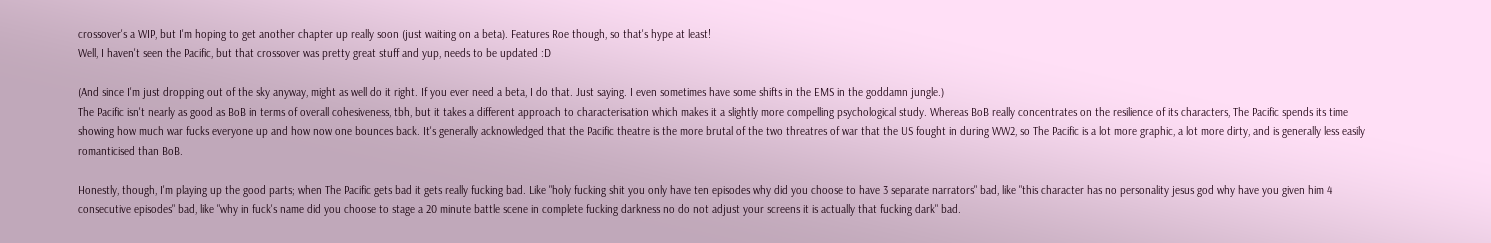crossover's a WIP, but I'm hoping to get another chapter up really soon (just waiting on a beta). Features Roe though, so that's hype at least!
Well, I haven't seen the Pacific, but that crossover was pretty great stuff and yup, needs to be updated :D

(And since I'm just dropping out of the sky anyway, might as well do it right. If you ever need a beta, I do that. Just saying. I even sometimes have some shifts in the EMS in the goddamn jungle.)
The Pacific isn't nearly as good as BoB in terms of overall cohesiveness, tbh, but it takes a different approach to characterisation which makes it a slightly more compelling psychological study. Whereas BoB really concentrates on the resilience of its characters, The Pacific spends its time showing how much war fucks everyone up and how now one bounces back. It's generally acknowledged that the Pacific theatre is the more brutal of the two threatres of war that the US fought in during WW2, so The Pacific is a lot more graphic, a lot more dirty, and is generally less easily romanticised than BoB.

Honestly, though, I'm playing up the good parts; when The Pacific gets bad it gets really fucking bad. Like "holy fucking shit you only have ten episodes why did you choose to have 3 separate narrators" bad, like "this character has no personality jesus god why have you given him 4 consecutive episodes" bad, like "why in fuck's name did you choose to stage a 20 minute battle scene in complete fucking darkness no do not adjust your screens it is actually that fucking dark" bad.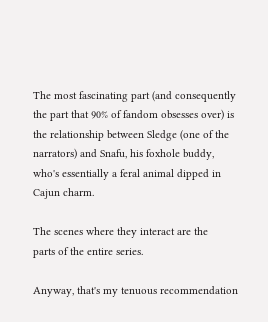The most fascinating part (and consequently the part that 90% of fandom obsesses over) is the relationship between Sledge (one of the narrators) and Snafu, his foxhole buddy, who's essentially a feral animal dipped in Cajun charm.

The scenes where they interact are the
parts of the entire series.

Anyway, that's my tenuous recommendation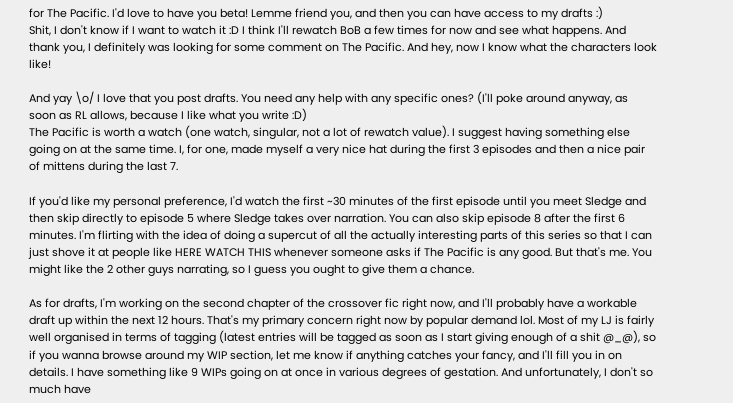for The Pacific. I'd love to have you beta! Lemme friend you, and then you can have access to my drafts :)
Shit, I don't know if I want to watch it :D I think I'll rewatch BoB a few times for now and see what happens. And thank you, I definitely was looking for some comment on The Pacific. And hey, now I know what the characters look like!

And yay \o/ I love that you post drafts. You need any help with any specific ones? (I'll poke around anyway, as soon as RL allows, because I like what you write :D)
The Pacific is worth a watch (one watch, singular, not a lot of rewatch value). I suggest having something else going on at the same time. I, for one, made myself a very nice hat during the first 3 episodes and then a nice pair of mittens during the last 7.

If you'd like my personal preference, I'd watch the first ~30 minutes of the first episode until you meet Sledge and then skip directly to episode 5 where Sledge takes over narration. You can also skip episode 8 after the first 6 minutes. I'm flirting with the idea of doing a supercut of all the actually interesting parts of this series so that I can just shove it at people like HERE WATCH THIS whenever someone asks if The Pacific is any good. But that's me. You might like the 2 other guys narrating, so I guess you ought to give them a chance.

As for drafts, I'm working on the second chapter of the crossover fic right now, and I'll probably have a workable draft up within the next 12 hours. That's my primary concern right now by popular demand lol. Most of my LJ is fairly well organised in terms of tagging (latest entries will be tagged as soon as I start giving enough of a shit @_@), so if you wanna browse around my WIP section, let me know if anything catches your fancy, and I'll fill you in on details. I have something like 9 WIPs going on at once in various degrees of gestation. And unfortunately, I don't so much have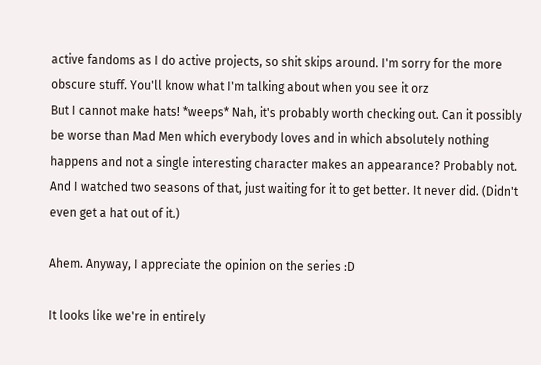active fandoms as I do active projects, so shit skips around. I'm sorry for the more obscure stuff. You'll know what I'm talking about when you see it orz
But I cannot make hats! *weeps* Nah, it's probably worth checking out. Can it possibly be worse than Mad Men which everybody loves and in which absolutely nothing happens and not a single interesting character makes an appearance? Probably not. And I watched two seasons of that, just waiting for it to get better. It never did. (Didn't even get a hat out of it.)

Ahem. Anyway, I appreciate the opinion on the series :D

It looks like we're in entirely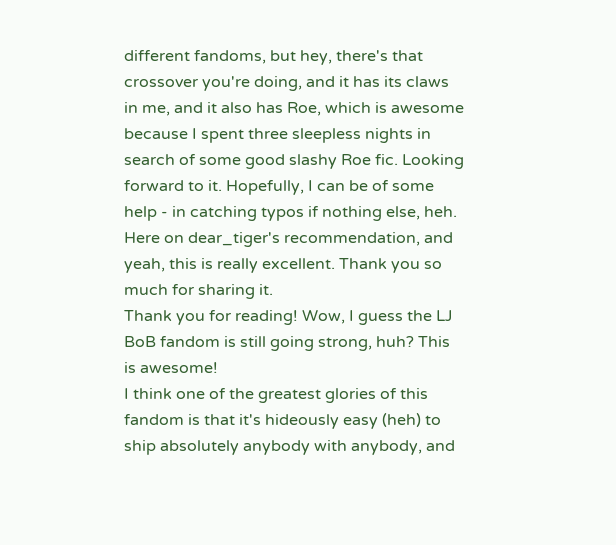different fandoms, but hey, there's that crossover you're doing, and it has its claws in me, and it also has Roe, which is awesome because I spent three sleepless nights in search of some good slashy Roe fic. Looking forward to it. Hopefully, I can be of some help - in catching typos if nothing else, heh.
Here on dear_tiger's recommendation, and yeah, this is really excellent. Thank you so much for sharing it.
Thank you for reading! Wow, I guess the LJ BoB fandom is still going strong, huh? This is awesome!
I think one of the greatest glories of this fandom is that it's hideously easy (heh) to ship absolutely anybody with anybody, and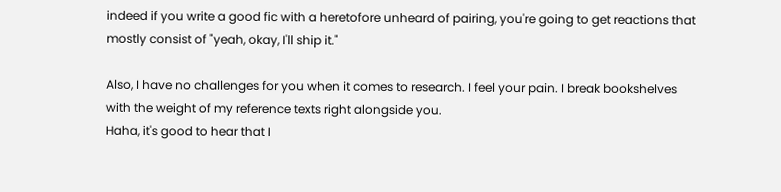indeed if you write a good fic with a heretofore unheard of pairing, you're going to get reactions that mostly consist of "yeah, okay, I'll ship it."

Also, I have no challenges for you when it comes to research. I feel your pain. I break bookshelves with the weight of my reference texts right alongside you.
Haha, it's good to hear that I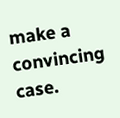make a convincing case.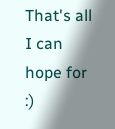That's all I can hope for :)